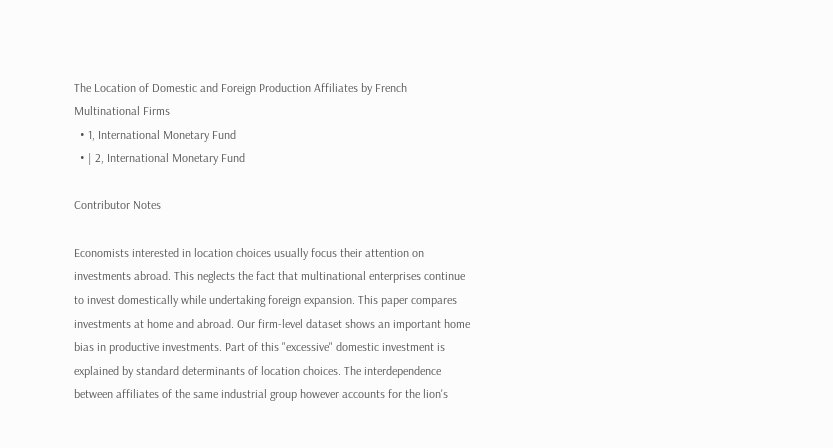The Location of Domestic and Foreign Production Affiliates by French Multinational Firms
  • 1, International Monetary Fund
  • | 2, International Monetary Fund

Contributor Notes

Economists interested in location choices usually focus their attention on investments abroad. This neglects the fact that multinational enterprises continue to invest domestically while undertaking foreign expansion. This paper compares investments at home and abroad. Our firm-level dataset shows an important home bias in productive investments. Part of this "excessive" domestic investment is explained by standard determinants of location choices. The interdependence between affiliates of the same industrial group however accounts for the lion's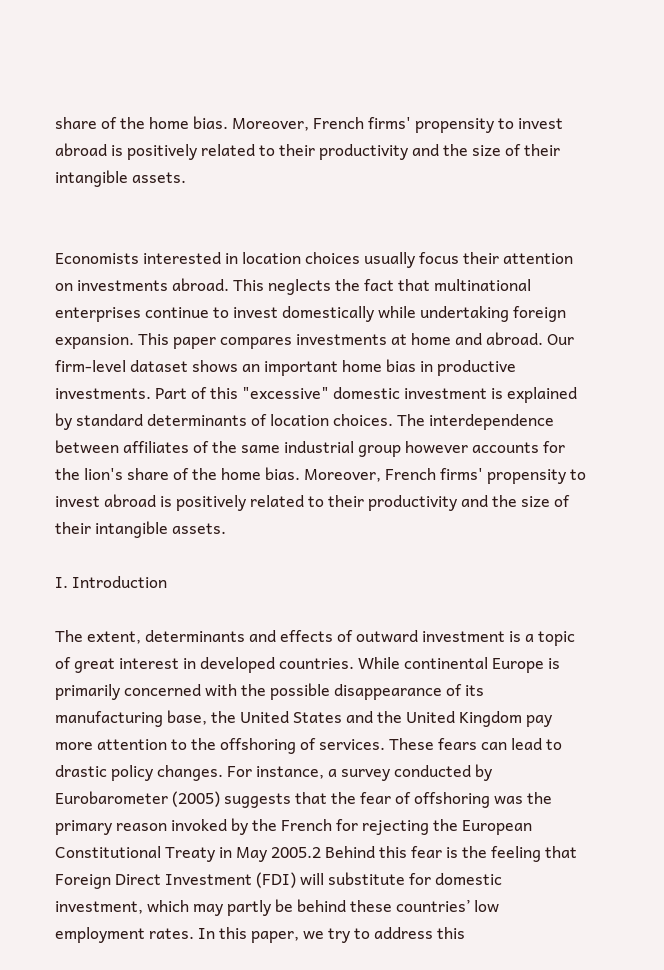share of the home bias. Moreover, French firms' propensity to invest abroad is positively related to their productivity and the size of their intangible assets.


Economists interested in location choices usually focus their attention on investments abroad. This neglects the fact that multinational enterprises continue to invest domestically while undertaking foreign expansion. This paper compares investments at home and abroad. Our firm-level dataset shows an important home bias in productive investments. Part of this "excessive" domestic investment is explained by standard determinants of location choices. The interdependence between affiliates of the same industrial group however accounts for the lion's share of the home bias. Moreover, French firms' propensity to invest abroad is positively related to their productivity and the size of their intangible assets.

I. Introduction

The extent, determinants and effects of outward investment is a topic of great interest in developed countries. While continental Europe is primarily concerned with the possible disappearance of its manufacturing base, the United States and the United Kingdom pay more attention to the offshoring of services. These fears can lead to drastic policy changes. For instance, a survey conducted by Eurobarometer (2005) suggests that the fear of offshoring was the primary reason invoked by the French for rejecting the European Constitutional Treaty in May 2005.2 Behind this fear is the feeling that Foreign Direct Investment (FDI) will substitute for domestic investment, which may partly be behind these countries’ low employment rates. In this paper, we try to address this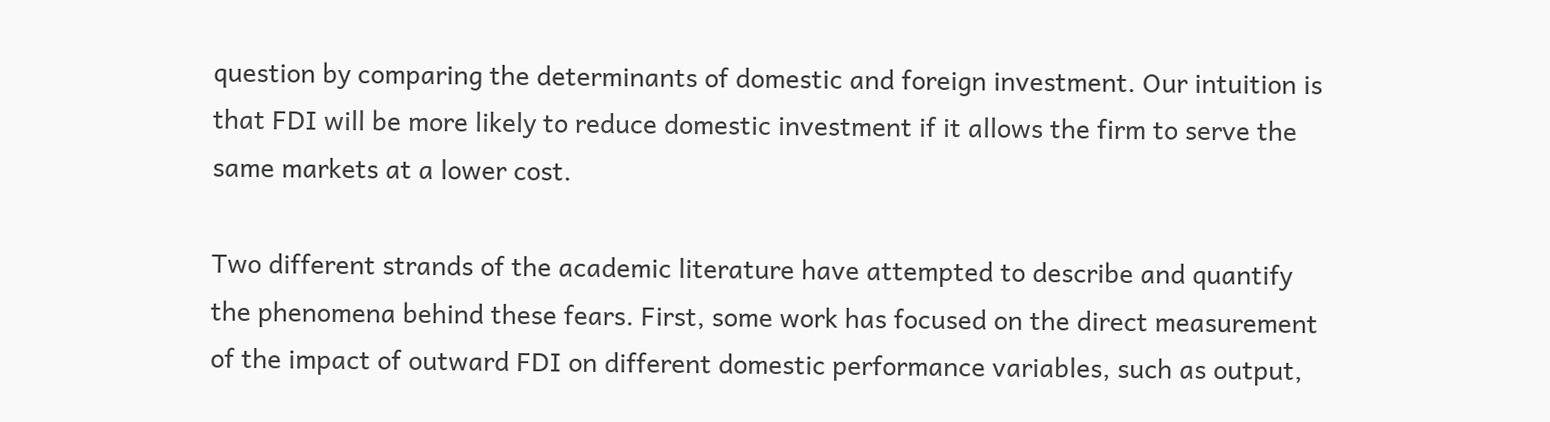question by comparing the determinants of domestic and foreign investment. Our intuition is that FDI will be more likely to reduce domestic investment if it allows the firm to serve the same markets at a lower cost.

Two different strands of the academic literature have attempted to describe and quantify the phenomena behind these fears. First, some work has focused on the direct measurement of the impact of outward FDI on different domestic performance variables, such as output,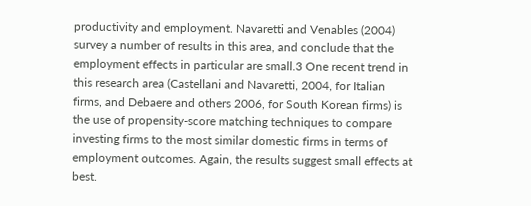productivity and employment. Navaretti and Venables (2004) survey a number of results in this area, and conclude that the employment effects in particular are small.3 One recent trend in this research area (Castellani and Navaretti, 2004, for Italian firms, and Debaere and others 2006, for South Korean firms) is the use of propensity-score matching techniques to compare investing firms to the most similar domestic firms in terms of employment outcomes. Again, the results suggest small effects at best.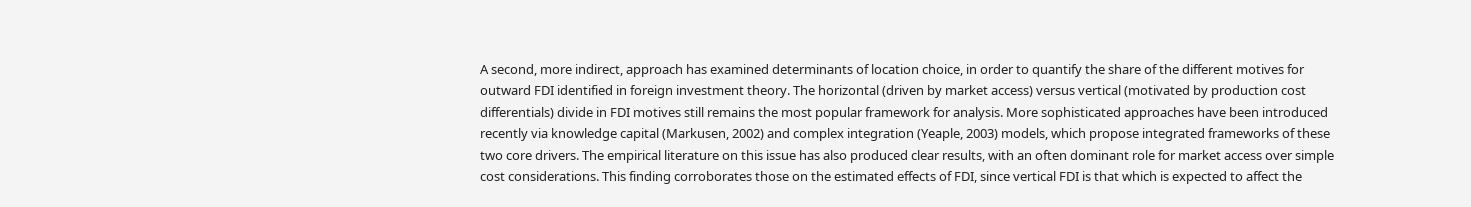A second, more indirect, approach has examined determinants of location choice, in order to quantify the share of the different motives for outward FDI identified in foreign investment theory. The horizontal (driven by market access) versus vertical (motivated by production cost differentials) divide in FDI motives still remains the most popular framework for analysis. More sophisticated approaches have been introduced recently via knowledge capital (Markusen, 2002) and complex integration (Yeaple, 2003) models, which propose integrated frameworks of these two core drivers. The empirical literature on this issue has also produced clear results, with an often dominant role for market access over simple cost considerations. This finding corroborates those on the estimated effects of FDI, since vertical FDI is that which is expected to affect the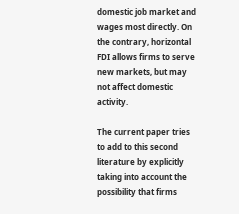domestic job market and wages most directly. On the contrary, horizontal FDI allows firms to serve new markets, but may not affect domestic activity.

The current paper tries to add to this second literature by explicitly taking into account the possibility that firms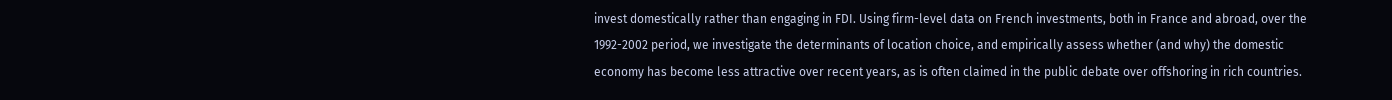invest domestically rather than engaging in FDI. Using firm-level data on French investments, both in France and abroad, over the 1992-2002 period, we investigate the determinants of location choice, and empirically assess whether (and why) the domestic economy has become less attractive over recent years, as is often claimed in the public debate over offshoring in rich countries.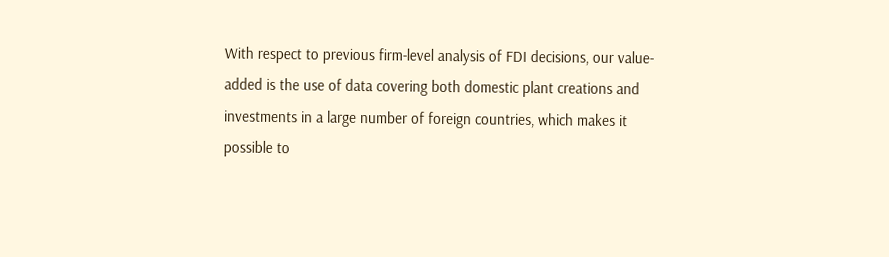With respect to previous firm-level analysis of FDI decisions, our value-added is the use of data covering both domestic plant creations and investments in a large number of foreign countries, which makes it possible to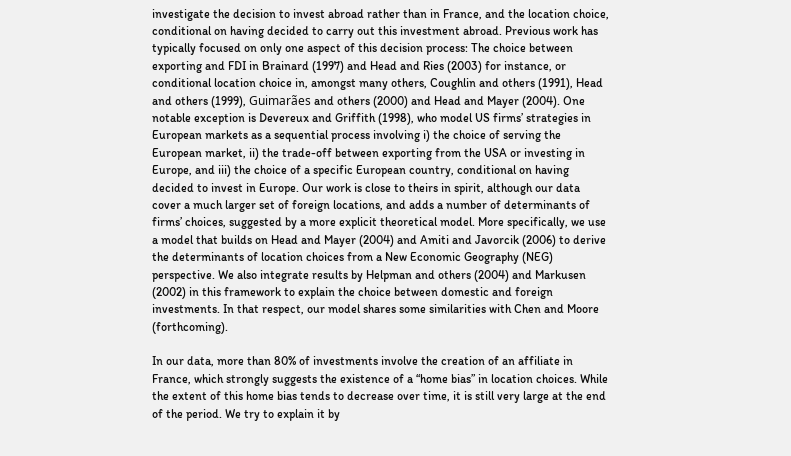investigate the decision to invest abroad rather than in France, and the location choice, conditional on having decided to carry out this investment abroad. Previous work has typically focused on only one aspect of this decision process: The choice between exporting and FDI in Brainard (1997) and Head and Ries (2003) for instance, or conditional location choice in, amongst many others, Coughlin and others (1991), Head and others (1999), Guimarães and others (2000) and Head and Mayer (2004). One notable exception is Devereux and Griffith (1998), who model US firms’ strategies in European markets as a sequential process involving i) the choice of serving the European market, ii) the trade-off between exporting from the USA or investing in Europe, and iii) the choice of a specific European country, conditional on having decided to invest in Europe. Our work is close to theirs in spirit, although our data cover a much larger set of foreign locations, and adds a number of determinants of firms’ choices, suggested by a more explicit theoretical model. More specifically, we use a model that builds on Head and Mayer (2004) and Amiti and Javorcik (2006) to derive the determinants of location choices from a New Economic Geography (NEG) perspective. We also integrate results by Helpman and others (2004) and Markusen (2002) in this framework to explain the choice between domestic and foreign investments. In that respect, our model shares some similarities with Chen and Moore (forthcoming).

In our data, more than 80% of investments involve the creation of an affiliate in France, which strongly suggests the existence of a “home bias” in location choices. While the extent of this home bias tends to decrease over time, it is still very large at the end of the period. We try to explain it by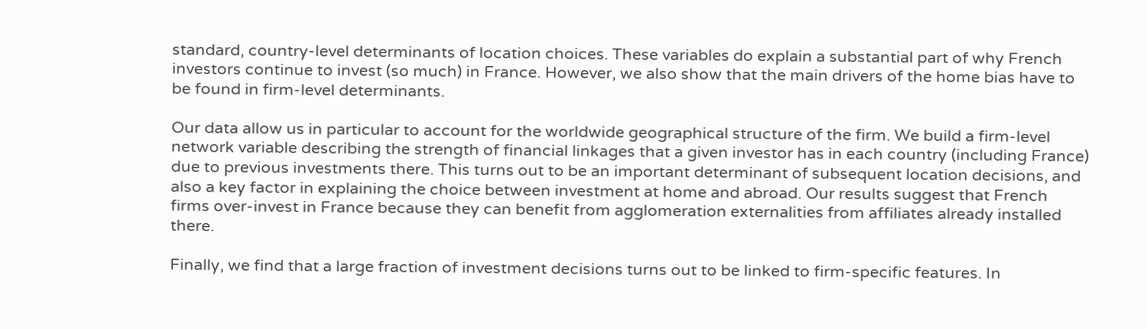standard, country-level determinants of location choices. These variables do explain a substantial part of why French investors continue to invest (so much) in France. However, we also show that the main drivers of the home bias have to be found in firm-level determinants.

Our data allow us in particular to account for the worldwide geographical structure of the firm. We build a firm-level network variable describing the strength of financial linkages that a given investor has in each country (including France) due to previous investments there. This turns out to be an important determinant of subsequent location decisions, and also a key factor in explaining the choice between investment at home and abroad. Our results suggest that French firms over-invest in France because they can benefit from agglomeration externalities from affiliates already installed there.

Finally, we find that a large fraction of investment decisions turns out to be linked to firm-specific features. In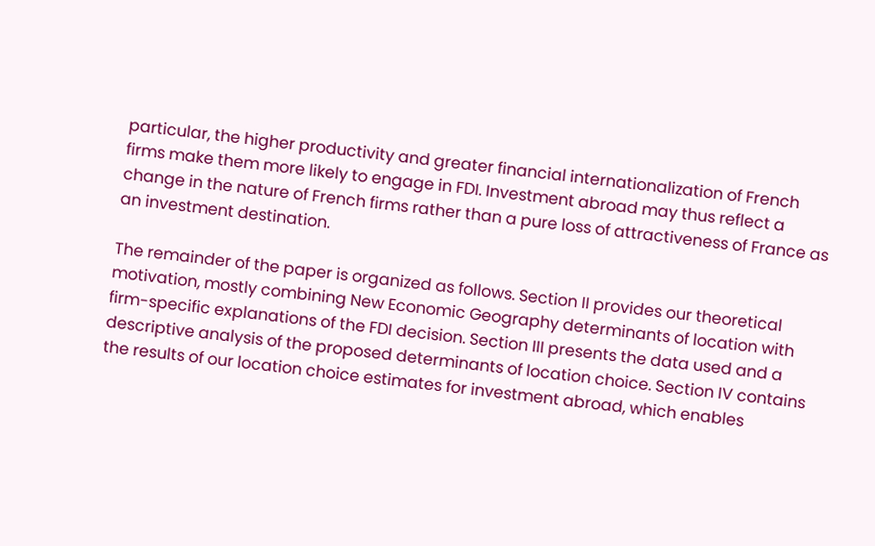particular, the higher productivity and greater financial internationalization of French firms make them more likely to engage in FDI. Investment abroad may thus reflect a change in the nature of French firms rather than a pure loss of attractiveness of France as an investment destination.

The remainder of the paper is organized as follows. Section II provides our theoretical motivation, mostly combining New Economic Geography determinants of location with firm-specific explanations of the FDI decision. Section III presents the data used and a descriptive analysis of the proposed determinants of location choice. Section IV contains the results of our location choice estimates for investment abroad, which enables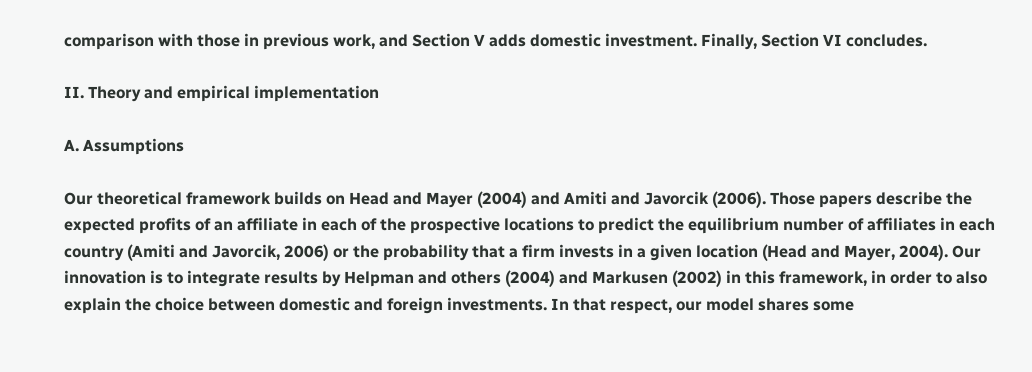comparison with those in previous work, and Section V adds domestic investment. Finally, Section VI concludes.

II. Theory and empirical implementation

A. Assumptions

Our theoretical framework builds on Head and Mayer (2004) and Amiti and Javorcik (2006). Those papers describe the expected profits of an affiliate in each of the prospective locations to predict the equilibrium number of affiliates in each country (Amiti and Javorcik, 2006) or the probability that a firm invests in a given location (Head and Mayer, 2004). Our innovation is to integrate results by Helpman and others (2004) and Markusen (2002) in this framework, in order to also explain the choice between domestic and foreign investments. In that respect, our model shares some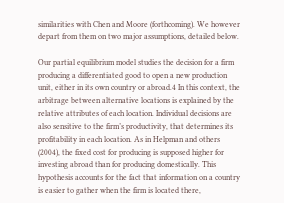similarities with Chen and Moore (forthcoming). We however depart from them on two major assumptions, detailed below.

Our partial equilibrium model studies the decision for a firm producing a differentiated good to open a new production unit, either in its own country or abroad.4 In this context, the arbitrage between alternative locations is explained by the relative attributes of each location. Individual decisions are also sensitive to the firm’s productivity, that determines its profitability in each location. As in Helpman and others (2004), the fixed cost for producing is supposed higher for investing abroad than for producing domestically. This hypothesis accounts for the fact that information on a country is easier to gather when the firm is located there,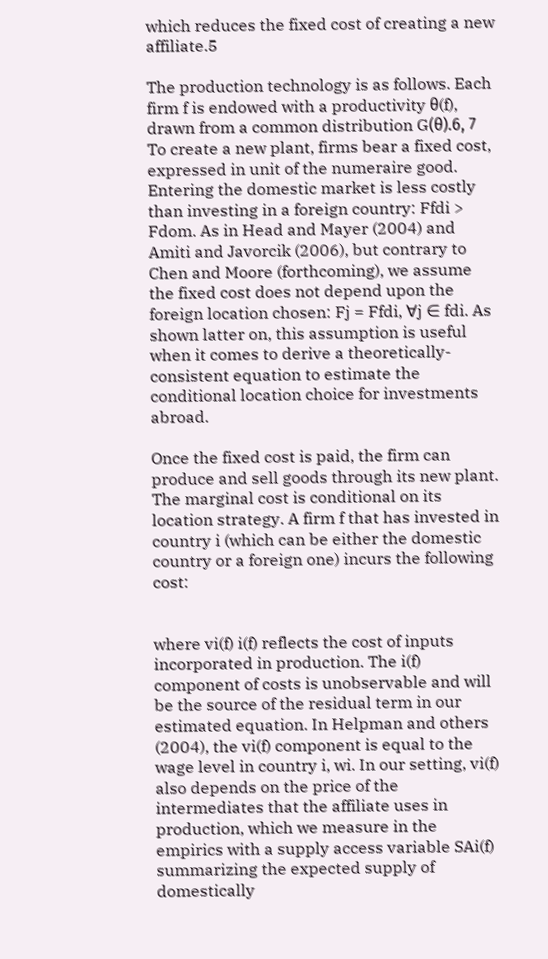which reduces the fixed cost of creating a new affiliate.5

The production technology is as follows. Each firm f is endowed with a productivity θ(f), drawn from a common distribution G(θ).6, 7 To create a new plant, firms bear a fixed cost, expressed in unit of the numeraire good. Entering the domestic market is less costly than investing in a foreign country: Ffdi > Fdom. As in Head and Mayer (2004) and Amiti and Javorcik (2006), but contrary to Chen and Moore (forthcoming), we assume the fixed cost does not depend upon the foreign location chosen: Fj = Ffdi, ∀j ∈ fdi. As shown latter on, this assumption is useful when it comes to derive a theoretically-consistent equation to estimate the conditional location choice for investments abroad.

Once the fixed cost is paid, the firm can produce and sell goods through its new plant. The marginal cost is conditional on its location strategy. A firm f that has invested in country i (which can be either the domestic country or a foreign one) incurs the following cost:


where vi(f) i(f) reflects the cost of inputs incorporated in production. The i(f) component of costs is unobservable and will be the source of the residual term in our estimated equation. In Helpman and others (2004), the vi(f) component is equal to the wage level in country i, wi. In our setting, vi(f) also depends on the price of the intermediates that the affiliate uses in production, which we measure in the empirics with a supply access variable SAi(f) summarizing the expected supply of domestically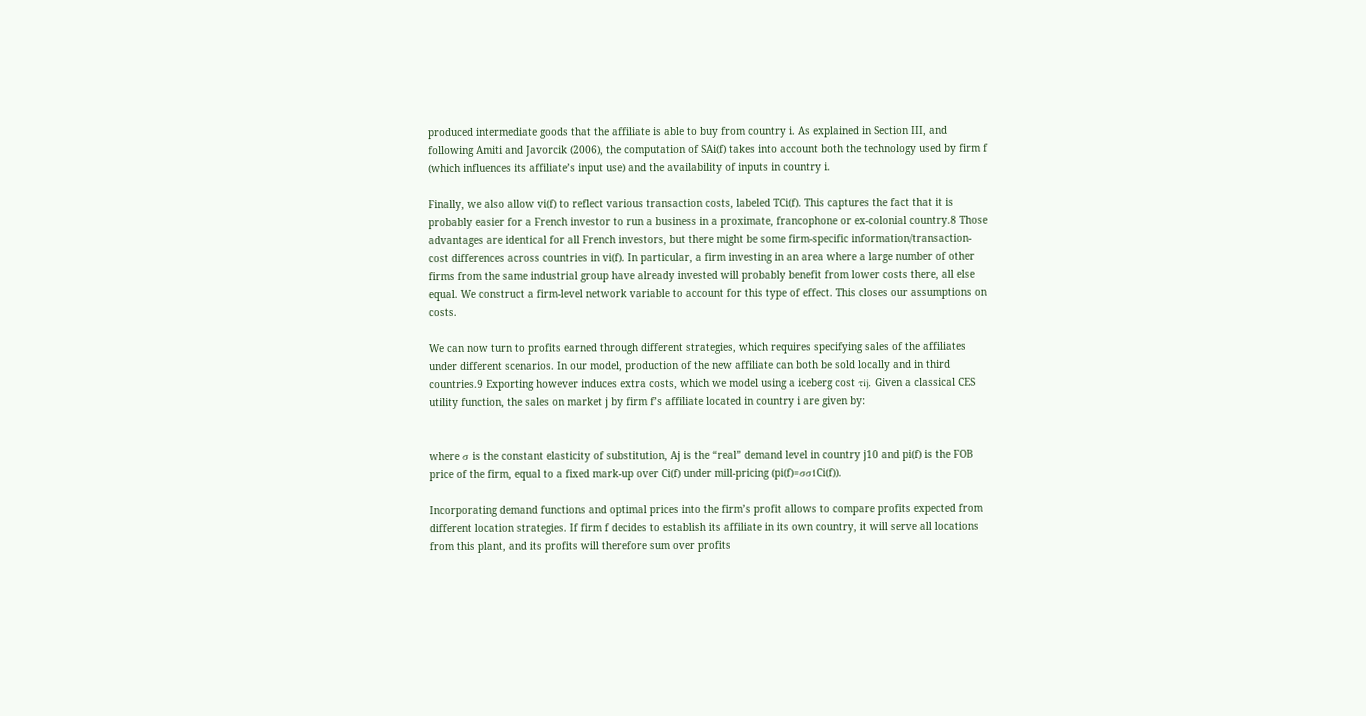produced intermediate goods that the affiliate is able to buy from country i. As explained in Section III, and following Amiti and Javorcik (2006), the computation of SAi(f) takes into account both the technology used by firm f (which influences its affiliate’s input use) and the availability of inputs in country i.

Finally, we also allow vi(f) to reflect various transaction costs, labeled TCi(f). This captures the fact that it is probably easier for a French investor to run a business in a proximate, francophone or ex-colonial country.8 Those advantages are identical for all French investors, but there might be some firm-specific information/transaction-cost differences across countries in vi(f). In particular, a firm investing in an area where a large number of other firms from the same industrial group have already invested will probably benefit from lower costs there, all else equal. We construct a firm-level network variable to account for this type of effect. This closes our assumptions on costs.

We can now turn to profits earned through different strategies, which requires specifying sales of the affiliates under different scenarios. In our model, production of the new affiliate can both be sold locally and in third countries.9 Exporting however induces extra costs, which we model using a iceberg cost τij. Given a classical CES utility function, the sales on market j by firm f’s affiliate located in country i are given by:


where σ is the constant elasticity of substitution, Aj is the “real” demand level in country j10 and pi(f) is the FOB price of the firm, equal to a fixed mark-up over Ci(f) under mill-pricing (pi(f)=σσ1Ci(f)).

Incorporating demand functions and optimal prices into the firm’s profit allows to compare profits expected from different location strategies. If firm f decides to establish its affiliate in its own country, it will serve all locations from this plant, and its profits will therefore sum over profits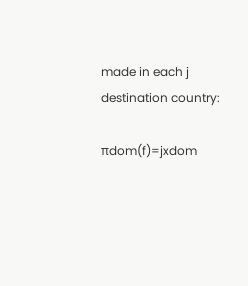made in each j destination country:

πdom(f)=jxdom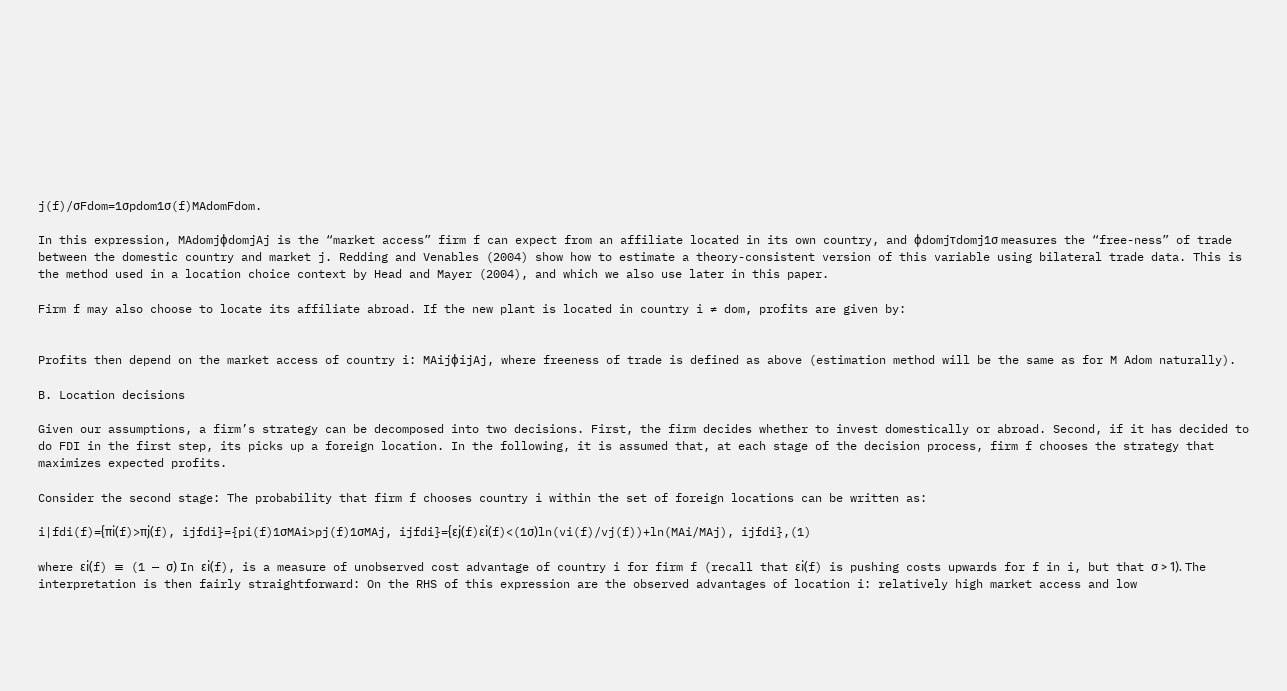j(f)/σFdom=1σpdom1σ(f)MAdomFdom.

In this expression, MAdomjϕdomjAj is the “market access” firm f can expect from an affiliate located in its own country, and ϕdomjτdomj1σ measures the “free-ness” of trade between the domestic country and market j. Redding and Venables (2004) show how to estimate a theory-consistent version of this variable using bilateral trade data. This is the method used in a location choice context by Head and Mayer (2004), and which we also use later in this paper.

Firm f may also choose to locate its affiliate abroad. If the new plant is located in country i ≠ dom, profits are given by:


Profits then depend on the market access of country i: MAijϕijAj, where freeness of trade is defined as above (estimation method will be the same as for M Adom naturally).

B. Location decisions

Given our assumptions, a firm’s strategy can be decomposed into two decisions. First, the firm decides whether to invest domestically or abroad. Second, if it has decided to do FDI in the first step, its picks up a foreign location. In the following, it is assumed that, at each stage of the decision process, firm f chooses the strategy that maximizes expected profits.

Consider the second stage: The probability that firm f chooses country i within the set of foreign locations can be written as:

i|fdi(f)={πi(f)>πj(f), ijfdi}={pi(f)1σMAi>pj(f)1σMAj, ijfdi}={εj(f)εi(f)<(1σ)ln(vi(f)/vj(f))+ln(MAi/MAj), ijfdi},(1)

where εi(f) ≡ (1 — σ) In εi(f), is a measure of unobserved cost advantage of country i for firm f (recall that εi(f) is pushing costs upwards for f in i, but that σ > 1). The interpretation is then fairly straightforward: On the RHS of this expression are the observed advantages of location i: relatively high market access and low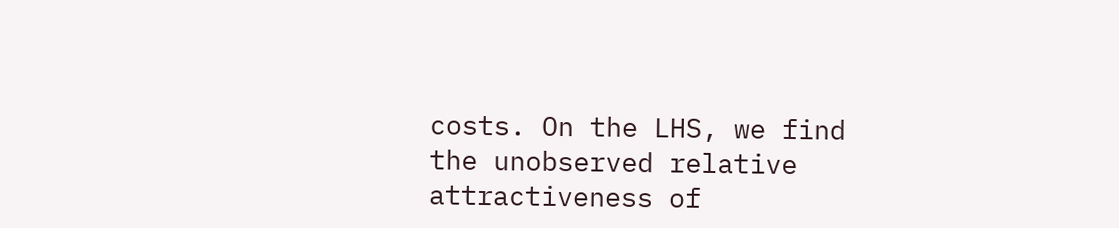costs. On the LHS, we find the unobserved relative attractiveness of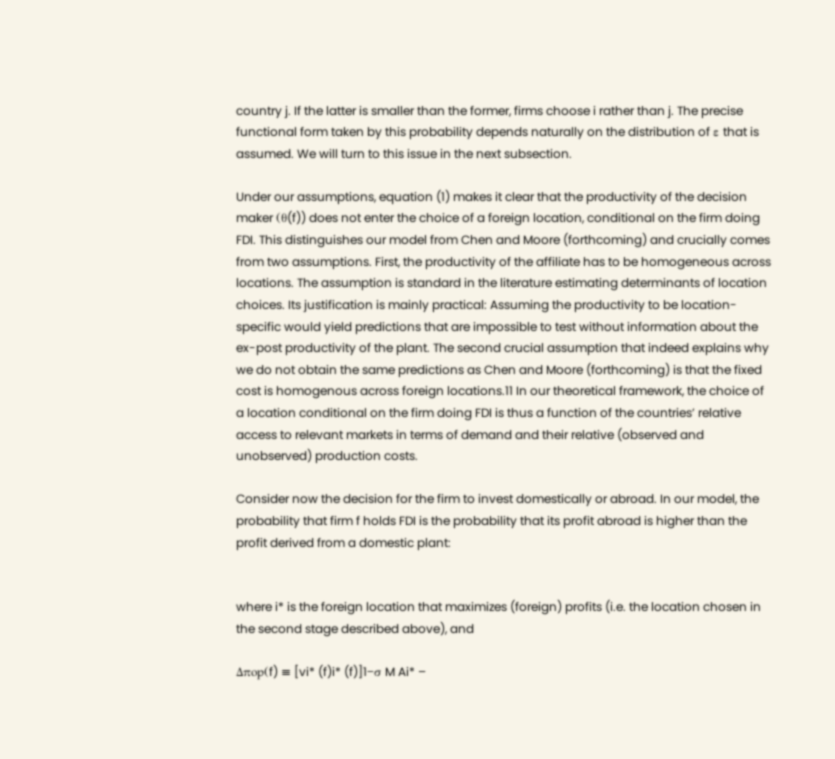country j. If the latter is smaller than the former, firms choose i rather than j. The precise functional form taken by this probability depends naturally on the distribution of ε that is assumed. We will turn to this issue in the next subsection.

Under our assumptions, equation (1) makes it clear that the productivity of the decision maker (θ(f)) does not enter the choice of a foreign location, conditional on the firm doing FDI. This distinguishes our model from Chen and Moore (forthcoming) and crucially comes from two assumptions. First, the productivity of the affiliate has to be homogeneous across locations. The assumption is standard in the literature estimating determinants of location choices. Its justification is mainly practical: Assuming the productivity to be location-specific would yield predictions that are impossible to test without information about the ex-post productivity of the plant. The second crucial assumption that indeed explains why we do not obtain the same predictions as Chen and Moore (forthcoming) is that the fixed cost is homogenous across foreign locations.11 In our theoretical framework, the choice of a location conditional on the firm doing FDI is thus a function of the countries’ relative access to relevant markets in terms of demand and their relative (observed and unobserved) production costs.

Consider now the decision for the firm to invest domestically or abroad. In our model, the probability that firm f holds FDI is the probability that its profit abroad is higher than the profit derived from a domestic plant:


where i* is the foreign location that maximizes (foreign) profits (i.e. the location chosen in the second stage described above), and

Δπop(f) ≡ [vi* (f)i* (f)]1−σ M Ai* –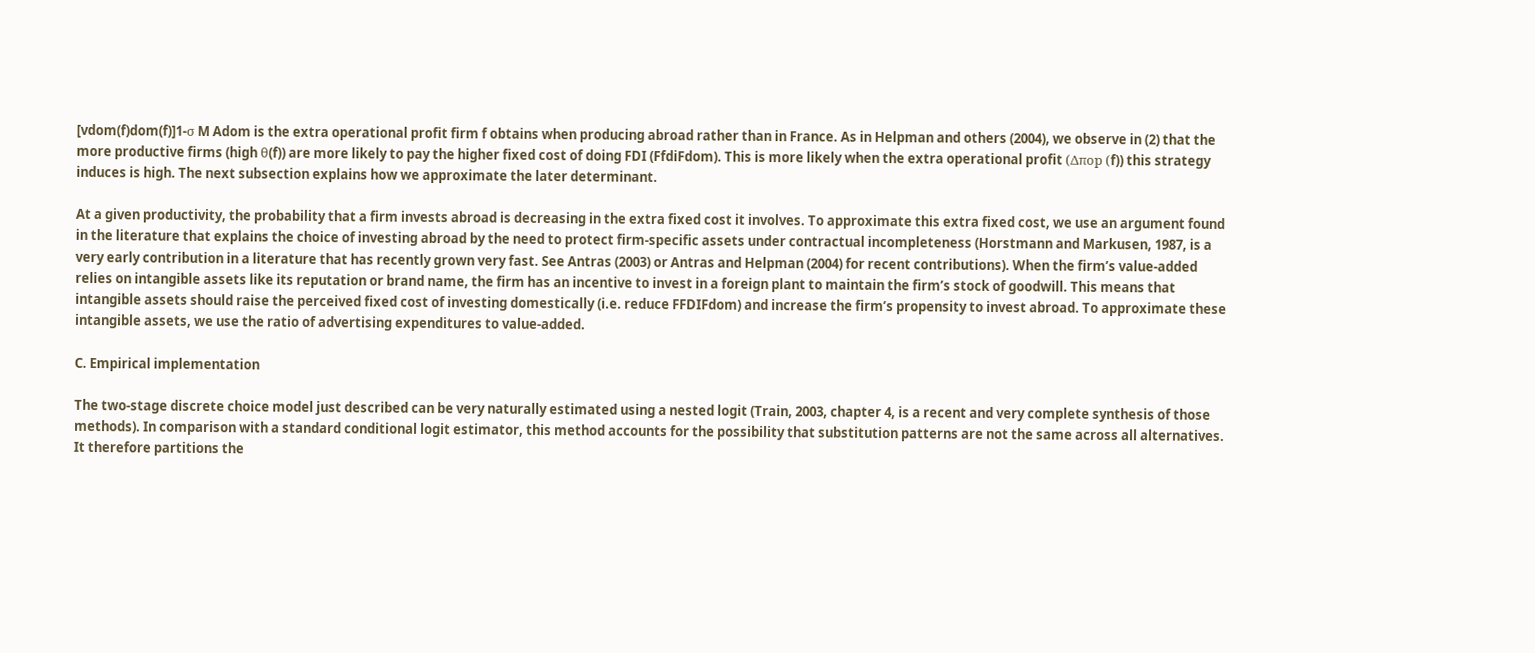[vdom(f)dom(f)]1-σ M Adom is the extra operational profit firm f obtains when producing abroad rather than in France. As in Helpman and others (2004), we observe in (2) that the more productive firms (high θ(f)) are more likely to pay the higher fixed cost of doing FDI (FfdiFdom). This is more likely when the extra operational profit (Δπop (f)) this strategy induces is high. The next subsection explains how we approximate the later determinant.

At a given productivity, the probability that a firm invests abroad is decreasing in the extra fixed cost it involves. To approximate this extra fixed cost, we use an argument found in the literature that explains the choice of investing abroad by the need to protect firm-specific assets under contractual incompleteness (Horstmann and Markusen, 1987, is a very early contribution in a literature that has recently grown very fast. See Antras (2003) or Antras and Helpman (2004) for recent contributions). When the firm’s value-added relies on intangible assets like its reputation or brand name, the firm has an incentive to invest in a foreign plant to maintain the firm’s stock of goodwill. This means that intangible assets should raise the perceived fixed cost of investing domestically (i.e. reduce FFDIFdom) and increase the firm’s propensity to invest abroad. To approximate these intangible assets, we use the ratio of advertising expenditures to value-added.

C. Empirical implementation

The two-stage discrete choice model just described can be very naturally estimated using a nested logit (Train, 2003, chapter 4, is a recent and very complete synthesis of those methods). In comparison with a standard conditional logit estimator, this method accounts for the possibility that substitution patterns are not the same across all alternatives. It therefore partitions the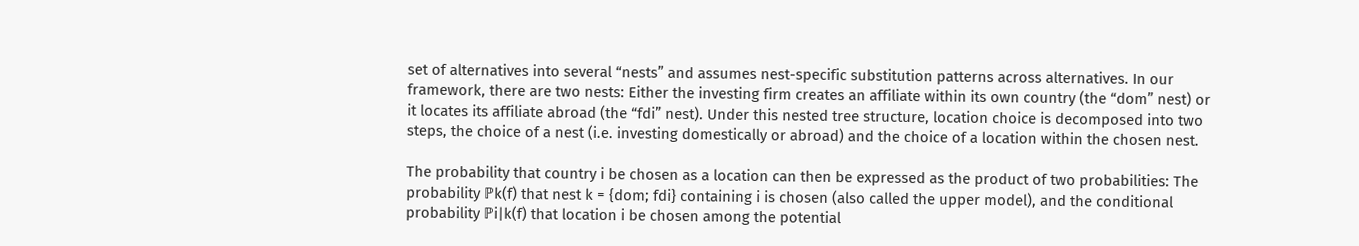set of alternatives into several “nests” and assumes nest-specific substitution patterns across alternatives. In our framework, there are two nests: Either the investing firm creates an affiliate within its own country (the “dom” nest) or it locates its affiliate abroad (the “fdi” nest). Under this nested tree structure, location choice is decomposed into two steps, the choice of a nest (i.e. investing domestically or abroad) and the choice of a location within the chosen nest.

The probability that country i be chosen as a location can then be expressed as the product of two probabilities: The probability ℙk(f) that nest k = {dom; fdi} containing i is chosen (also called the upper model), and the conditional probability ℙi|k(f) that location i be chosen among the potential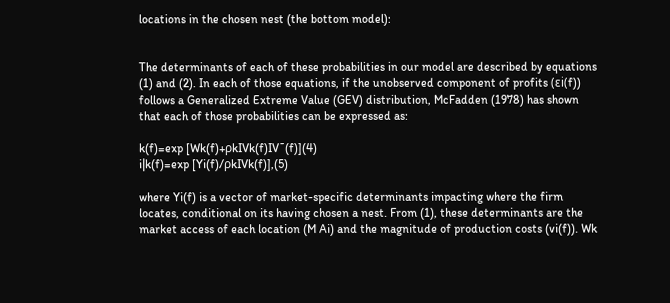locations in the chosen nest (the bottom model):


The determinants of each of these probabilities in our model are described by equations (1) and (2). In each of those equations, if the unobserved component of profits (εi(f)) follows a Generalized Extreme Value (GEV) distribution, McFadden (1978) has shown that each of those probabilities can be expressed as:

k(f)=exp [Wk(f)+ρkIVk(f)IV˜(f)](4)
i|k(f)=exp [Yi(f)/ρkIVk(f)],(5)

where Yi(f) is a vector of market-specific determinants impacting where the firm locates, conditional on its having chosen a nest. From (1), these determinants are the market access of each location (M Ai) and the magnitude of production costs (vi(f)). Wk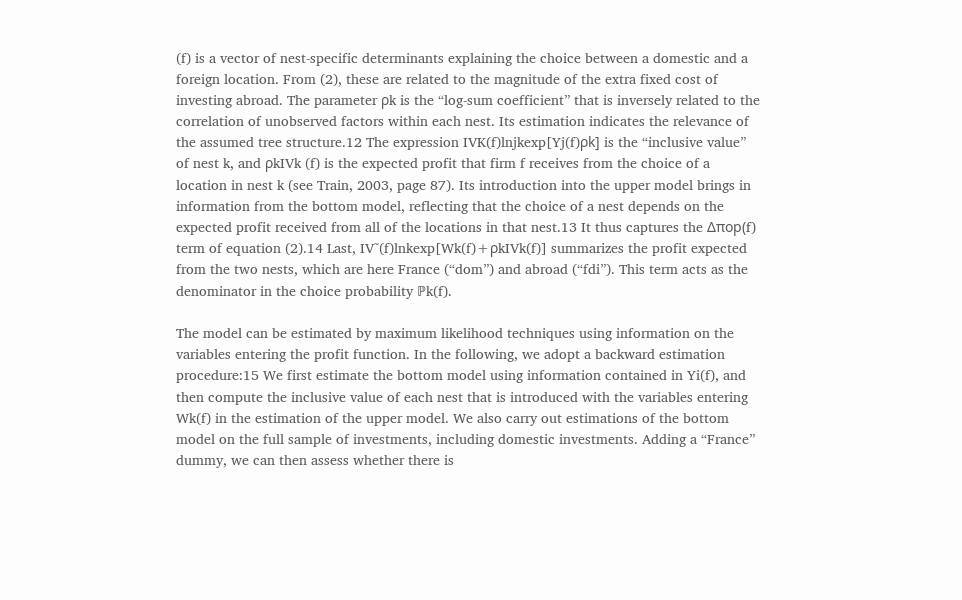(f) is a vector of nest-specific determinants explaining the choice between a domestic and a foreign location. From (2), these are related to the magnitude of the extra fixed cost of investing abroad. The parameter ρk is the “log-sum coefficient” that is inversely related to the correlation of unobserved factors within each nest. Its estimation indicates the relevance of the assumed tree structure.12 The expression IVK(f)lnjkexp[Yj(f)ρk] is the “inclusive value” of nest k, and ρkIVk (f) is the expected profit that firm f receives from the choice of a location in nest k (see Train, 2003, page 87). Its introduction into the upper model brings in information from the bottom model, reflecting that the choice of a nest depends on the expected profit received from all of the locations in that nest.13 It thus captures the Δπop(f) term of equation (2).14 Last, IV˜(f)lnkexp[Wk(f)+ρkIVk(f)] summarizes the profit expected from the two nests, which are here France (“dom”) and abroad (“fdi”). This term acts as the denominator in the choice probability ℙk(f).

The model can be estimated by maximum likelihood techniques using information on the variables entering the profit function. In the following, we adopt a backward estimation procedure:15 We first estimate the bottom model using information contained in Yi(f), and then compute the inclusive value of each nest that is introduced with the variables entering Wk(f) in the estimation of the upper model. We also carry out estimations of the bottom model on the full sample of investments, including domestic investments. Adding a “France” dummy, we can then assess whether there is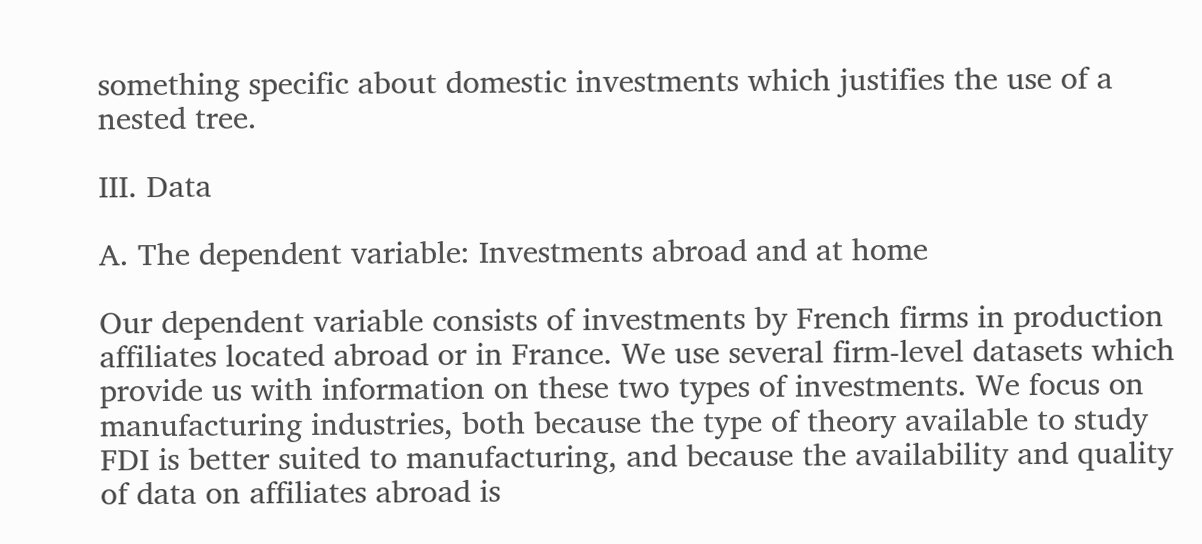something specific about domestic investments which justifies the use of a nested tree.

III. Data

A. The dependent variable: Investments abroad and at home

Our dependent variable consists of investments by French firms in production affiliates located abroad or in France. We use several firm-level datasets which provide us with information on these two types of investments. We focus on manufacturing industries, both because the type of theory available to study FDI is better suited to manufacturing, and because the availability and quality of data on affiliates abroad is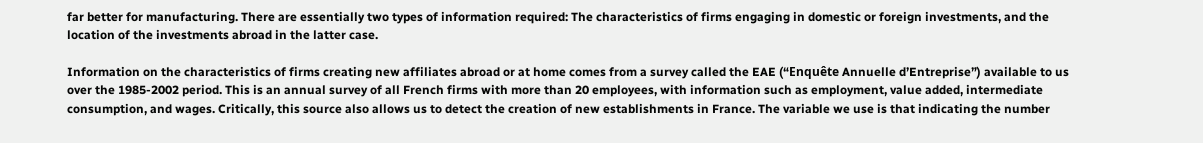far better for manufacturing. There are essentially two types of information required: The characteristics of firms engaging in domestic or foreign investments, and the location of the investments abroad in the latter case.

Information on the characteristics of firms creating new affiliates abroad or at home comes from a survey called the EAE (“Enquête Annuelle d’Entreprise”) available to us over the 1985-2002 period. This is an annual survey of all French firms with more than 20 employees, with information such as employment, value added, intermediate consumption, and wages. Critically, this source also allows us to detect the creation of new establishments in France. The variable we use is that indicating the number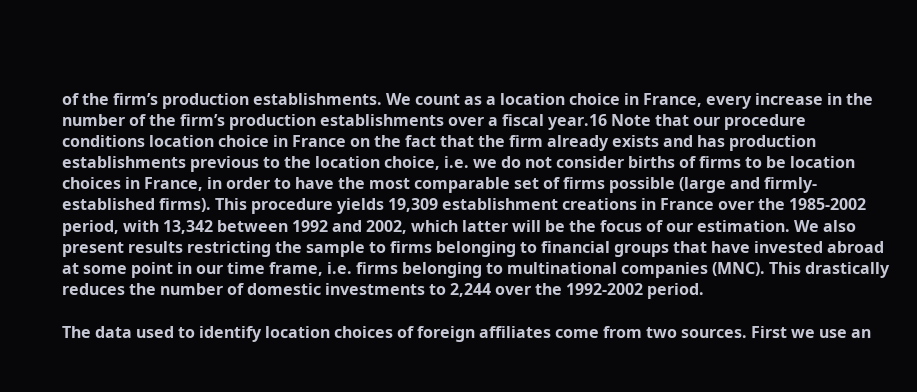of the firm’s production establishments. We count as a location choice in France, every increase in the number of the firm’s production establishments over a fiscal year.16 Note that our procedure conditions location choice in France on the fact that the firm already exists and has production establishments previous to the location choice, i.e. we do not consider births of firms to be location choices in France, in order to have the most comparable set of firms possible (large and firmly-established firms). This procedure yields 19,309 establishment creations in France over the 1985-2002 period, with 13,342 between 1992 and 2002, which latter will be the focus of our estimation. We also present results restricting the sample to firms belonging to financial groups that have invested abroad at some point in our time frame, i.e. firms belonging to multinational companies (MNC). This drastically reduces the number of domestic investments to 2,244 over the 1992-2002 period.

The data used to identify location choices of foreign affiliates come from two sources. First we use an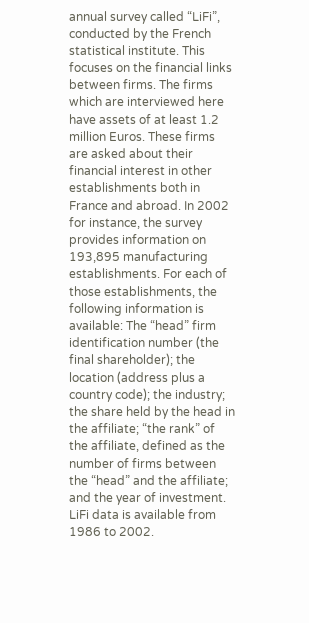annual survey called “LiFi”, conducted by the French statistical institute. This focuses on the financial links between firms. The firms which are interviewed here have assets of at least 1.2 million Euros. These firms are asked about their financial interest in other establishments both in France and abroad. In 2002 for instance, the survey provides information on 193,895 manufacturing establishments. For each of those establishments, the following information is available: The “head” firm identification number (the final shareholder); the location (address plus a country code); the industry; the share held by the head in the affiliate; “the rank” of the affiliate, defined as the number of firms between the “head” and the affiliate; and the year of investment. LiFi data is available from 1986 to 2002.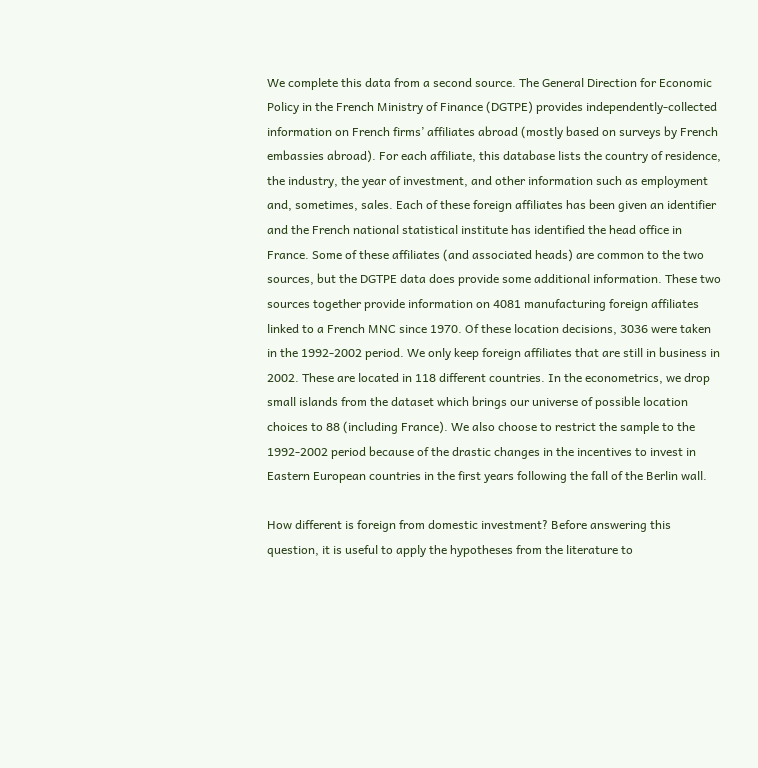We complete this data from a second source. The General Direction for Economic Policy in the French Ministry of Finance (DGTPE) provides independently-collected information on French firms’ affiliates abroad (mostly based on surveys by French embassies abroad). For each affiliate, this database lists the country of residence, the industry, the year of investment, and other information such as employment and, sometimes, sales. Each of these foreign affiliates has been given an identifier and the French national statistical institute has identified the head office in France. Some of these affiliates (and associated heads) are common to the two sources, but the DGTPE data does provide some additional information. These two sources together provide information on 4081 manufacturing foreign affiliates linked to a French MNC since 1970. Of these location decisions, 3036 were taken in the 1992-2002 period. We only keep foreign affiliates that are still in business in 2002. These are located in 118 different countries. In the econometrics, we drop small islands from the dataset which brings our universe of possible location choices to 88 (including France). We also choose to restrict the sample to the 1992-2002 period because of the drastic changes in the incentives to invest in Eastern European countries in the first years following the fall of the Berlin wall.

How different is foreign from domestic investment? Before answering this question, it is useful to apply the hypotheses from the literature to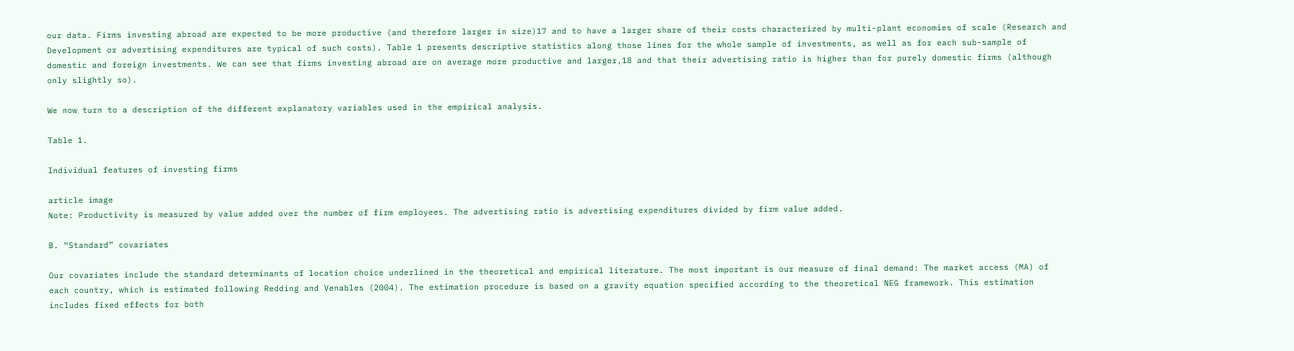our data. Firms investing abroad are expected to be more productive (and therefore larger in size)17 and to have a larger share of their costs characterized by multi-plant economies of scale (Research and Development or advertising expenditures are typical of such costs). Table 1 presents descriptive statistics along those lines for the whole sample of investments, as well as for each sub-sample of domestic and foreign investments. We can see that firms investing abroad are on average more productive and larger,18 and that their advertising ratio is higher than for purely domestic firms (although only slightly so).

We now turn to a description of the different explanatory variables used in the empirical analysis.

Table 1.

Individual features of investing firms

article image
Note: Productivity is measured by value added over the number of firm employees. The advertising ratio is advertising expenditures divided by firm value added.

B. “Standard” covariates

Our covariates include the standard determinants of location choice underlined in the theoretical and empirical literature. The most important is our measure of final demand: The market access (MA) of each country, which is estimated following Redding and Venables (2004). The estimation procedure is based on a gravity equation specified according to the theoretical NEG framework. This estimation includes fixed effects for both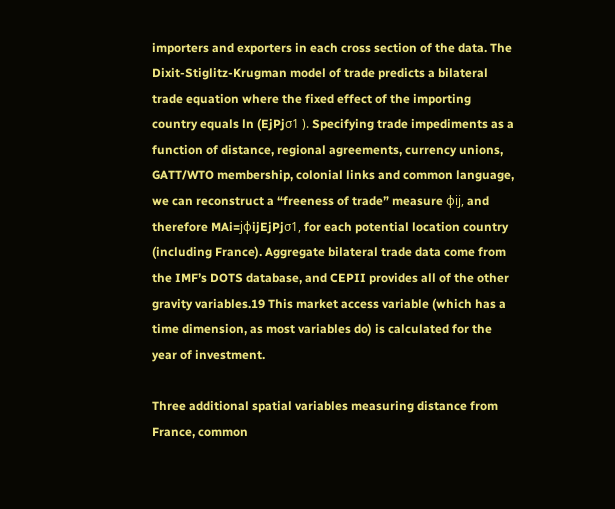importers and exporters in each cross section of the data. The Dixit-Stiglitz-Krugman model of trade predicts a bilateral trade equation where the fixed effect of the importing country equals ln (EjPjσ1 ). Specifying trade impediments as a function of distance, regional agreements, currency unions, GATT/WTO membership, colonial links and common language, we can reconstruct a “freeness of trade” measure ϕij, and therefore MAi=jϕijEjPjσ1, for each potential location country (including France). Aggregate bilateral trade data come from the IMF’s DOTS database, and CEPII provides all of the other gravity variables.19 This market access variable (which has a time dimension, as most variables do) is calculated for the year of investment.

Three additional spatial variables measuring distance from France, common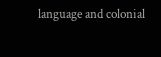language and colonial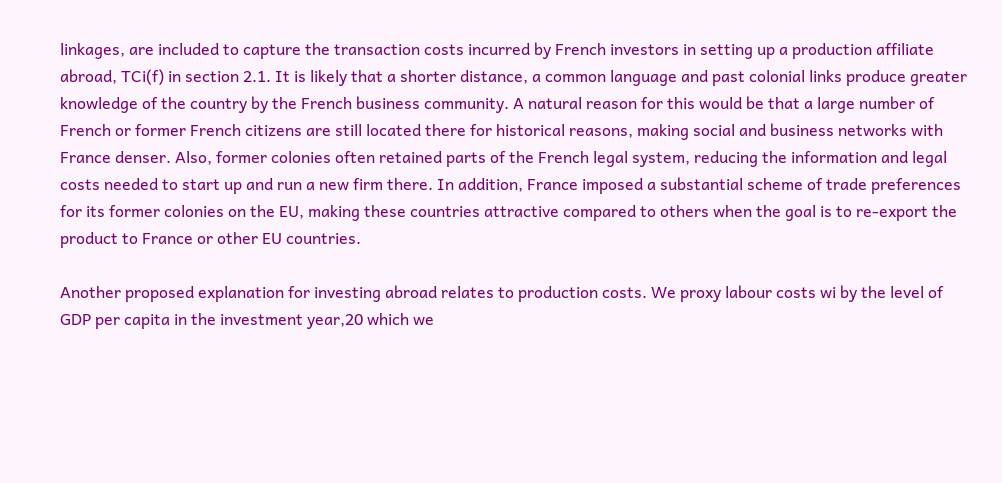linkages, are included to capture the transaction costs incurred by French investors in setting up a production affiliate abroad, TCi(f) in section 2.1. It is likely that a shorter distance, a common language and past colonial links produce greater knowledge of the country by the French business community. A natural reason for this would be that a large number of French or former French citizens are still located there for historical reasons, making social and business networks with France denser. Also, former colonies often retained parts of the French legal system, reducing the information and legal costs needed to start up and run a new firm there. In addition, France imposed a substantial scheme of trade preferences for its former colonies on the EU, making these countries attractive compared to others when the goal is to re-export the product to France or other EU countries.

Another proposed explanation for investing abroad relates to production costs. We proxy labour costs wi by the level of GDP per capita in the investment year,20 which we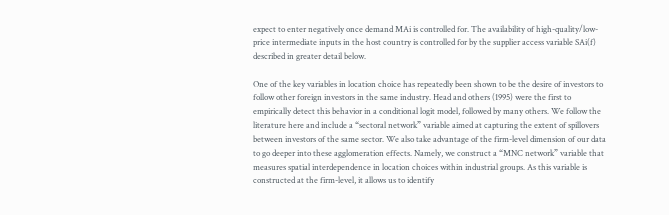expect to enter negatively once demand MAi is controlled for. The availability of high-quality/low-price intermediate inputs in the host country is controlled for by the supplier access variable SAi(f) described in greater detail below.

One of the key variables in location choice has repeatedly been shown to be the desire of investors to follow other foreign investors in the same industry. Head and others (1995) were the first to empirically detect this behavior in a conditional logit model, followed by many others. We follow the literature here and include a “sectoral network” variable aimed at capturing the extent of spillovers between investors of the same sector. We also take advantage of the firm-level dimension of our data to go deeper into these agglomeration effects. Namely, we construct a “MNC network” variable that measures spatial interdependence in location choices within industrial groups. As this variable is constructed at the firm-level, it allows us to identify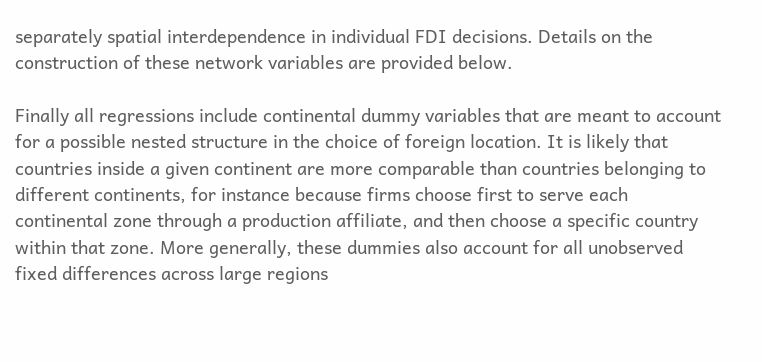separately spatial interdependence in individual FDI decisions. Details on the construction of these network variables are provided below.

Finally all regressions include continental dummy variables that are meant to account for a possible nested structure in the choice of foreign location. It is likely that countries inside a given continent are more comparable than countries belonging to different continents, for instance because firms choose first to serve each continental zone through a production affiliate, and then choose a specific country within that zone. More generally, these dummies also account for all unobserved fixed differences across large regions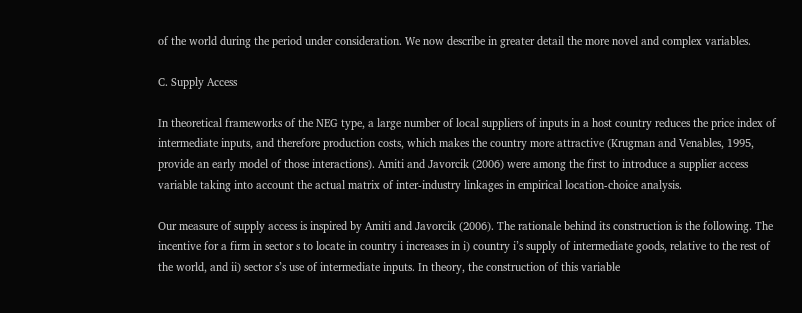of the world during the period under consideration. We now describe in greater detail the more novel and complex variables.

C. Supply Access

In theoretical frameworks of the NEG type, a large number of local suppliers of inputs in a host country reduces the price index of intermediate inputs, and therefore production costs, which makes the country more attractive (Krugman and Venables, 1995, provide an early model of those interactions). Amiti and Javorcik (2006) were among the first to introduce a supplier access variable taking into account the actual matrix of inter-industry linkages in empirical location-choice analysis.

Our measure of supply access is inspired by Amiti and Javorcik (2006). The rationale behind its construction is the following. The incentive for a firm in sector s to locate in country i increases in i) country i’s supply of intermediate goods, relative to the rest of the world, and ii) sector s’s use of intermediate inputs. In theory, the construction of this variable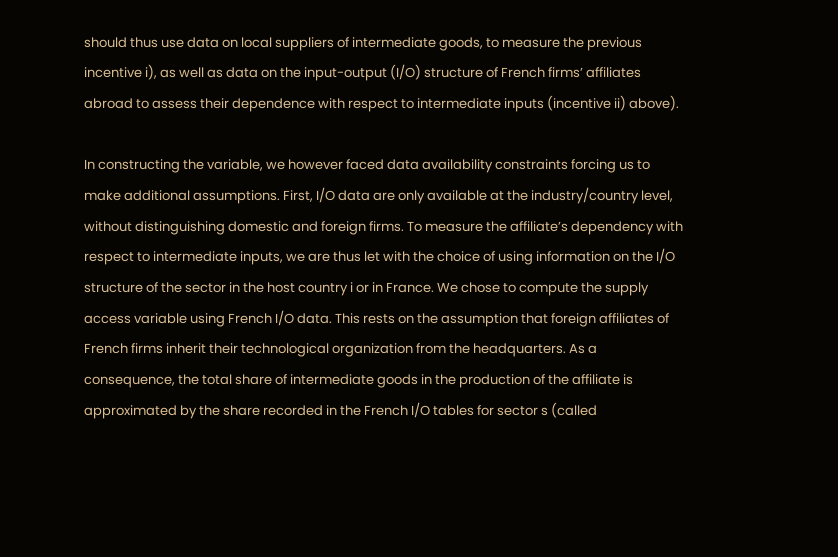should thus use data on local suppliers of intermediate goods, to measure the previous incentive i), as well as data on the input-output (I/O) structure of French firms’ affiliates abroad to assess their dependence with respect to intermediate inputs (incentive ii) above).

In constructing the variable, we however faced data availability constraints forcing us to make additional assumptions. First, I/O data are only available at the industry/country level, without distinguishing domestic and foreign firms. To measure the affiliate’s dependency with respect to intermediate inputs, we are thus let with the choice of using information on the I/O structure of the sector in the host country i or in France. We chose to compute the supply access variable using French I/O data. This rests on the assumption that foreign affiliates of French firms inherit their technological organization from the headquarters. As a consequence, the total share of intermediate goods in the production of the affiliate is approximated by the share recorded in the French I/O tables for sector s (called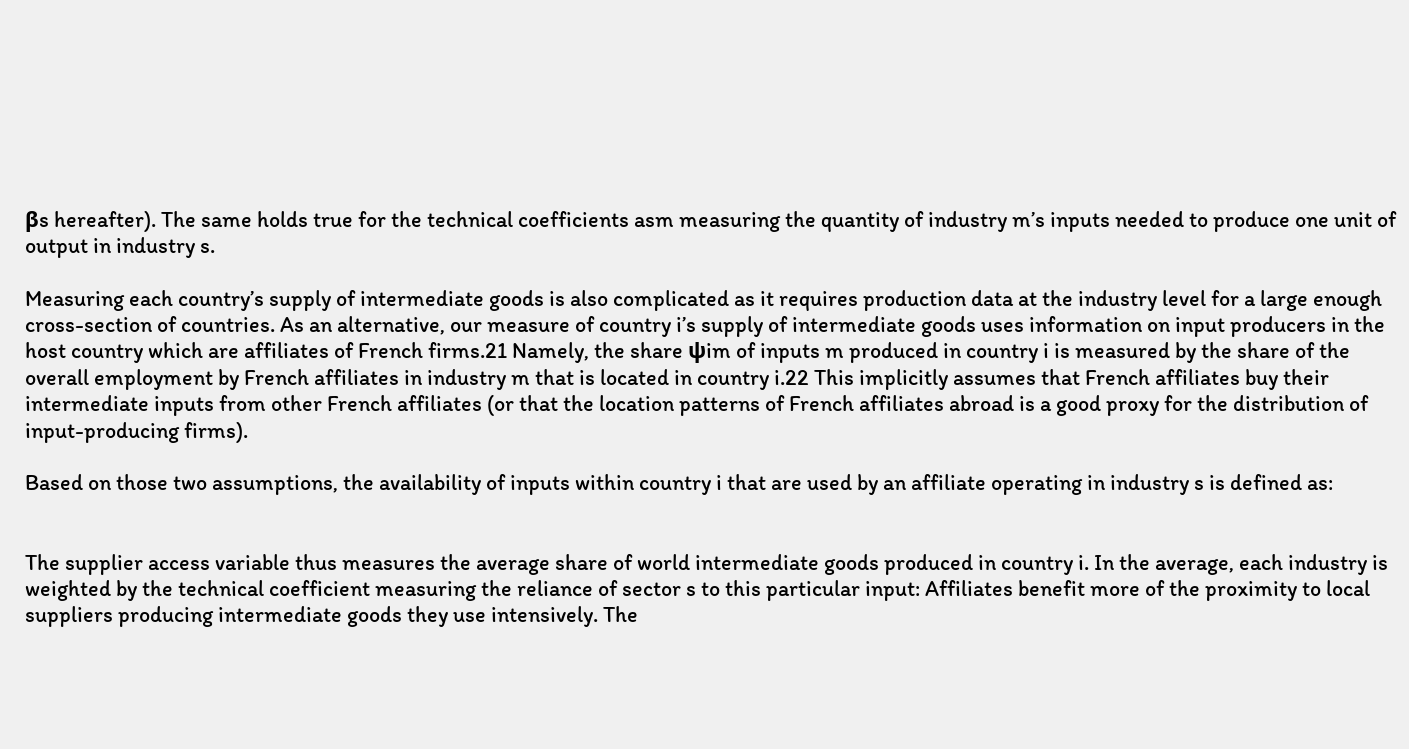βs hereafter). The same holds true for the technical coefficients asm measuring the quantity of industry m’s inputs needed to produce one unit of output in industry s.

Measuring each country’s supply of intermediate goods is also complicated as it requires production data at the industry level for a large enough cross-section of countries. As an alternative, our measure of country i’s supply of intermediate goods uses information on input producers in the host country which are affiliates of French firms.21 Namely, the share ψim of inputs m produced in country i is measured by the share of the overall employment by French affiliates in industry m that is located in country i.22 This implicitly assumes that French affiliates buy their intermediate inputs from other French affiliates (or that the location patterns of French affiliates abroad is a good proxy for the distribution of input-producing firms).

Based on those two assumptions, the availability of inputs within country i that are used by an affiliate operating in industry s is defined as:


The supplier access variable thus measures the average share of world intermediate goods produced in country i. In the average, each industry is weighted by the technical coefficient measuring the reliance of sector s to this particular input: Affiliates benefit more of the proximity to local suppliers producing intermediate goods they use intensively. The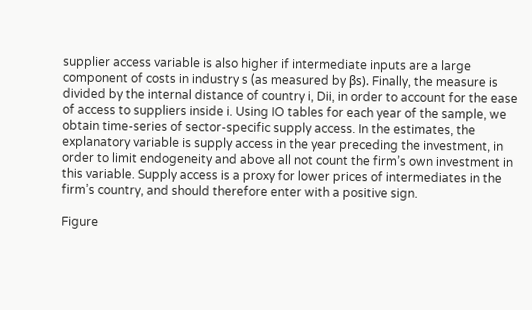supplier access variable is also higher if intermediate inputs are a large component of costs in industry s (as measured by βs). Finally, the measure is divided by the internal distance of country i, Dii, in order to account for the ease of access to suppliers inside i. Using IO tables for each year of the sample, we obtain time-series of sector-specific supply access. In the estimates, the explanatory variable is supply access in the year preceding the investment, in order to limit endogeneity and above all not count the firm’s own investment in this variable. Supply access is a proxy for lower prices of intermediates in the firm’s country, and should therefore enter with a positive sign.

Figure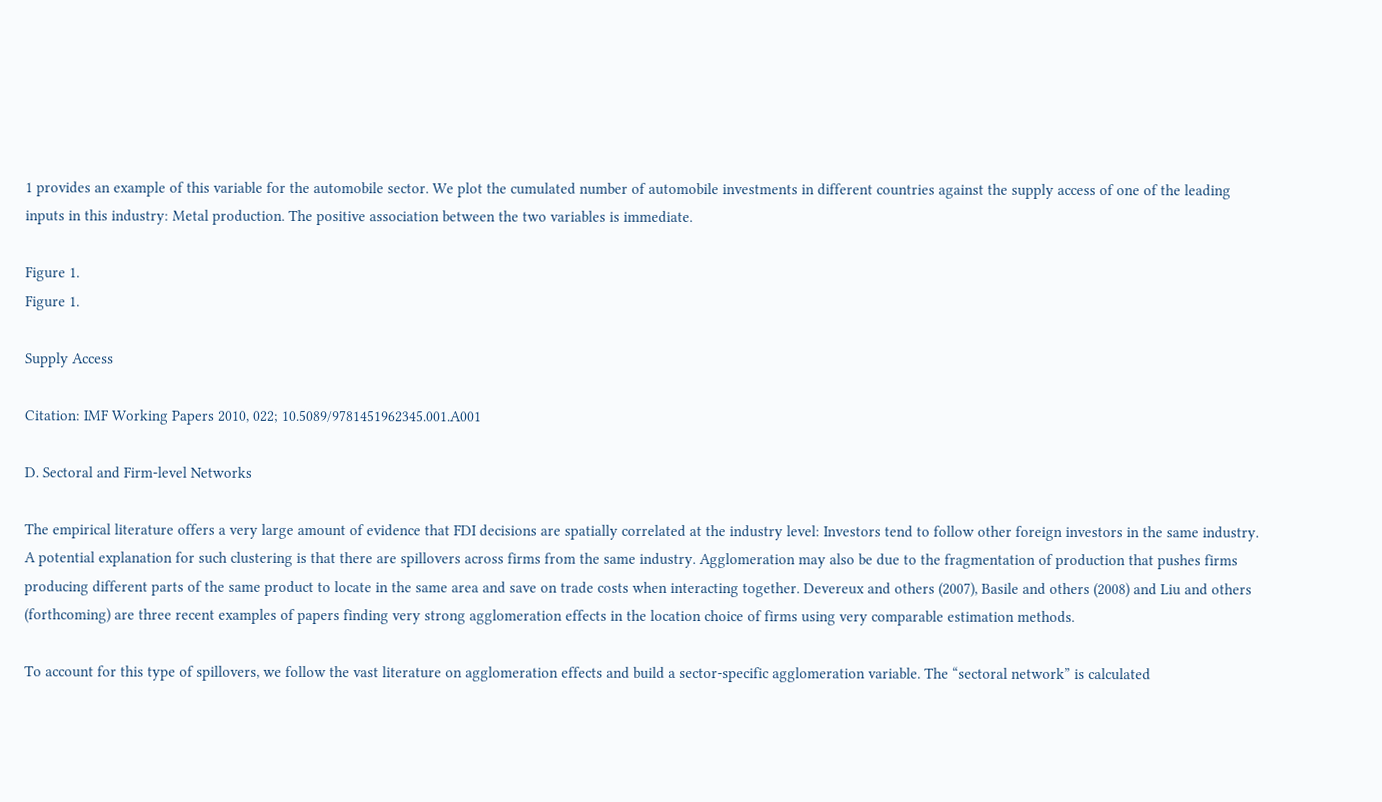1 provides an example of this variable for the automobile sector. We plot the cumulated number of automobile investments in different countries against the supply access of one of the leading inputs in this industry: Metal production. The positive association between the two variables is immediate.

Figure 1.
Figure 1.

Supply Access

Citation: IMF Working Papers 2010, 022; 10.5089/9781451962345.001.A001

D. Sectoral and Firm-level Networks

The empirical literature offers a very large amount of evidence that FDI decisions are spatially correlated at the industry level: Investors tend to follow other foreign investors in the same industry. A potential explanation for such clustering is that there are spillovers across firms from the same industry. Agglomeration may also be due to the fragmentation of production that pushes firms producing different parts of the same product to locate in the same area and save on trade costs when interacting together. Devereux and others (2007), Basile and others (2008) and Liu and others (forthcoming) are three recent examples of papers finding very strong agglomeration effects in the location choice of firms using very comparable estimation methods.

To account for this type of spillovers, we follow the vast literature on agglomeration effects and build a sector-specific agglomeration variable. The “sectoral network” is calculated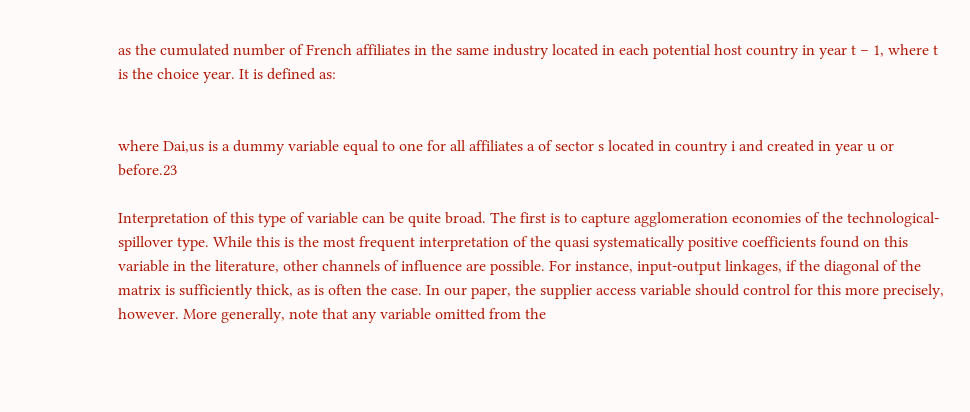as the cumulated number of French affiliates in the same industry located in each potential host country in year t − 1, where t is the choice year. It is defined as:


where Dai,us is a dummy variable equal to one for all affiliates a of sector s located in country i and created in year u or before.23

Interpretation of this type of variable can be quite broad. The first is to capture agglomeration economies of the technological-spillover type. While this is the most frequent interpretation of the quasi systematically positive coefficients found on this variable in the literature, other channels of influence are possible. For instance, input-output linkages, if the diagonal of the matrix is sufficiently thick, as is often the case. In our paper, the supplier access variable should control for this more precisely, however. More generally, note that any variable omitted from the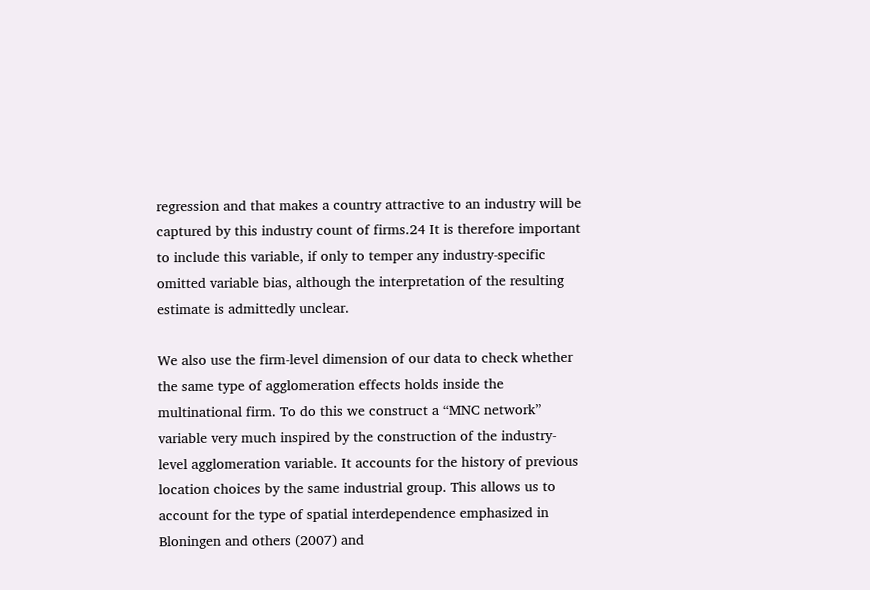regression and that makes a country attractive to an industry will be captured by this industry count of firms.24 It is therefore important to include this variable, if only to temper any industry-specific omitted variable bias, although the interpretation of the resulting estimate is admittedly unclear.

We also use the firm-level dimension of our data to check whether the same type of agglomeration effects holds inside the multinational firm. To do this we construct a “MNC network” variable very much inspired by the construction of the industry-level agglomeration variable. It accounts for the history of previous location choices by the same industrial group. This allows us to account for the type of spatial interdependence emphasized in Bloningen and others (2007) and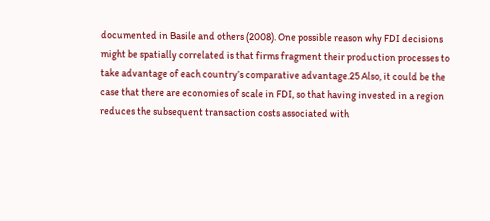documented in Basile and others (2008). One possible reason why FDI decisions might be spatially correlated is that firms fragment their production processes to take advantage of each country’s comparative advantage.25 Also, it could be the case that there are economies of scale in FDI, so that having invested in a region reduces the subsequent transaction costs associated with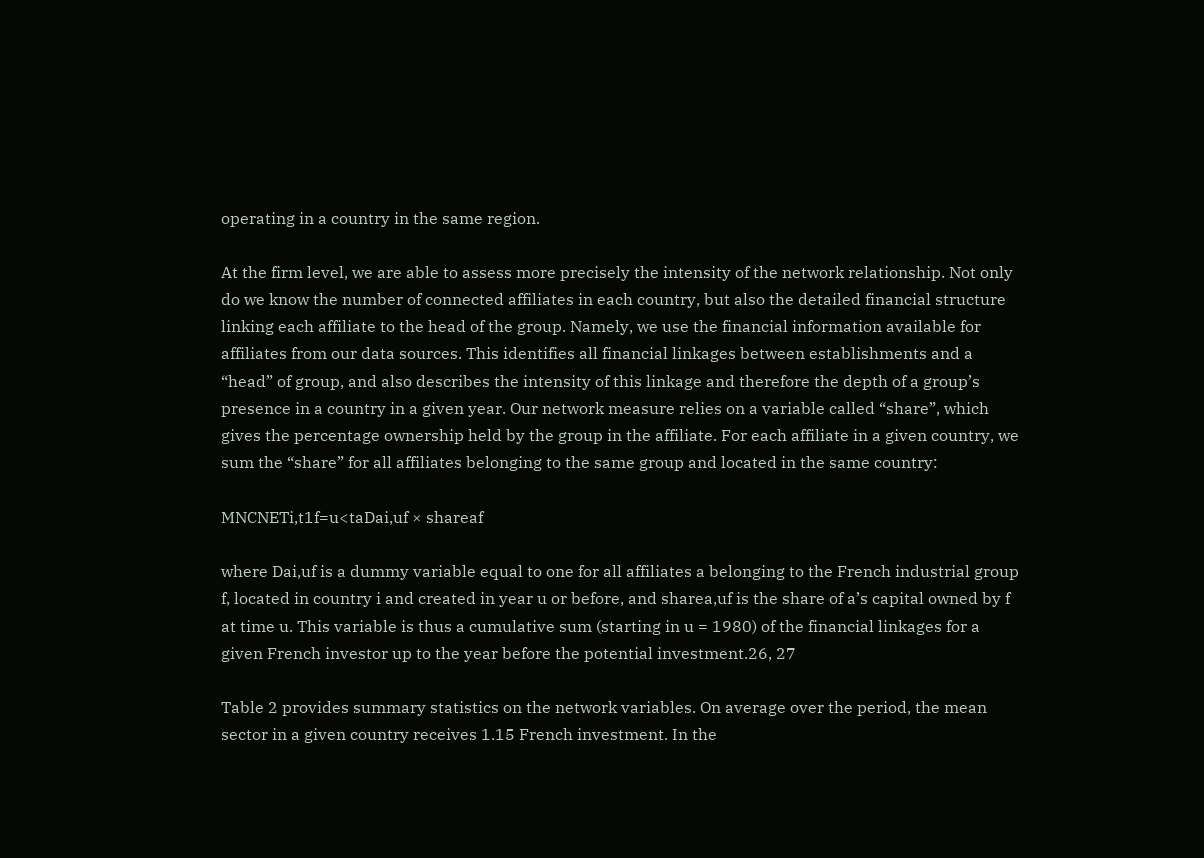operating in a country in the same region.

At the firm level, we are able to assess more precisely the intensity of the network relationship. Not only do we know the number of connected affiliates in each country, but also the detailed financial structure linking each affiliate to the head of the group. Namely, we use the financial information available for affiliates from our data sources. This identifies all financial linkages between establishments and a “head” of group, and also describes the intensity of this linkage and therefore the depth of a group’s presence in a country in a given year. Our network measure relies on a variable called “share”, which gives the percentage ownership held by the group in the affiliate. For each affiliate in a given country, we sum the “share” for all affiliates belonging to the same group and located in the same country:

MNCNETi,t1f=u<taDai,uf × shareaf

where Dai,uf is a dummy variable equal to one for all affiliates a belonging to the French industrial group f, located in country i and created in year u or before, and sharea,uf is the share of a’s capital owned by f at time u. This variable is thus a cumulative sum (starting in u = 1980) of the financial linkages for a given French investor up to the year before the potential investment.26, 27

Table 2 provides summary statistics on the network variables. On average over the period, the mean sector in a given country receives 1.15 French investment. In the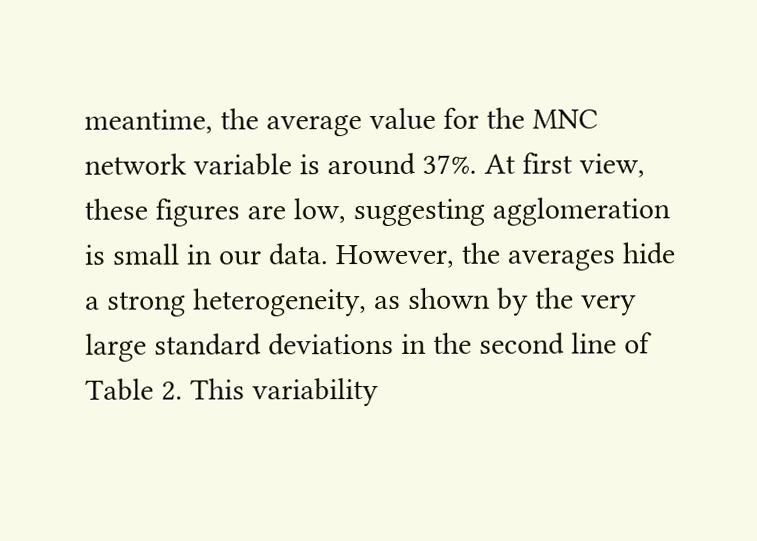meantime, the average value for the MNC network variable is around 37%. At first view, these figures are low, suggesting agglomeration is small in our data. However, the averages hide a strong heterogeneity, as shown by the very large standard deviations in the second line of Table 2. This variability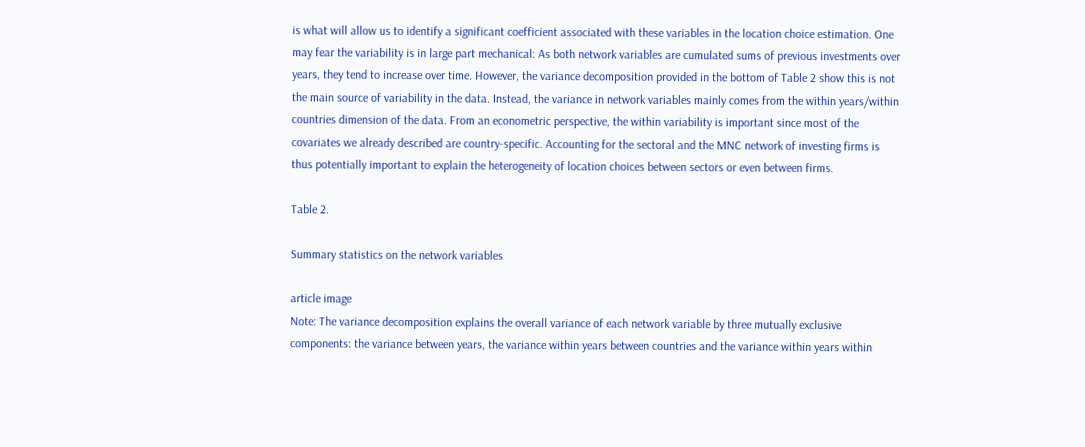is what will allow us to identify a significant coefficient associated with these variables in the location choice estimation. One may fear the variability is in large part mechanical: As both network variables are cumulated sums of previous investments over years, they tend to increase over time. However, the variance decomposition provided in the bottom of Table 2 show this is not the main source of variability in the data. Instead, the variance in network variables mainly comes from the within years/within countries dimension of the data. From an econometric perspective, the within variability is important since most of the covariates we already described are country-specific. Accounting for the sectoral and the MNC network of investing firms is thus potentially important to explain the heterogeneity of location choices between sectors or even between firms.

Table 2.

Summary statistics on the network variables

article image
Note: The variance decomposition explains the overall variance of each network variable by three mutually exclusive components: the variance between years, the variance within years between countries and the variance within years within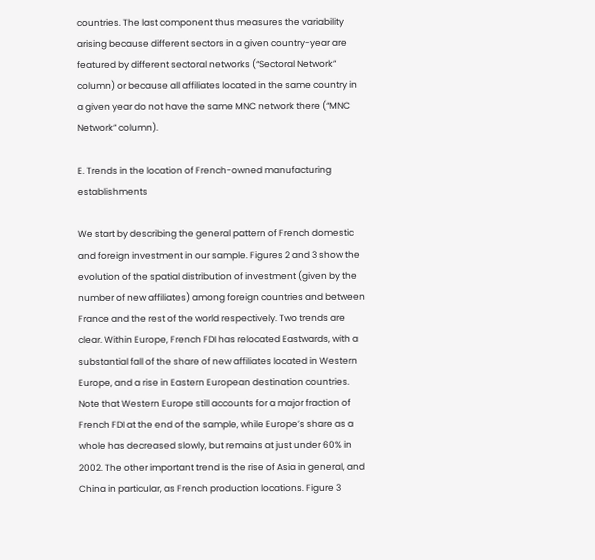countries. The last component thus measures the variability arising because different sectors in a given country-year are featured by different sectoral networks (“Sectoral Network” column) or because all affiliates located in the same country in a given year do not have the same MNC network there (“MNC Network” column).

E. Trends in the location of French-owned manufacturing establishments

We start by describing the general pattern of French domestic and foreign investment in our sample. Figures 2 and 3 show the evolution of the spatial distribution of investment (given by the number of new affiliates) among foreign countries and between France and the rest of the world respectively. Two trends are clear. Within Europe, French FDI has relocated Eastwards, with a substantial fall of the share of new affiliates located in Western Europe, and a rise in Eastern European destination countries. Note that Western Europe still accounts for a major fraction of French FDI at the end of the sample, while Europe’s share as a whole has decreased slowly, but remains at just under 60% in 2002. The other important trend is the rise of Asia in general, and China in particular, as French production locations. Figure 3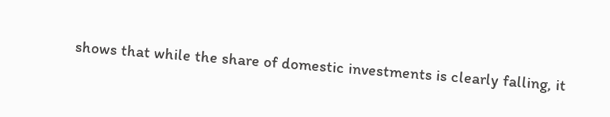shows that while the share of domestic investments is clearly falling, it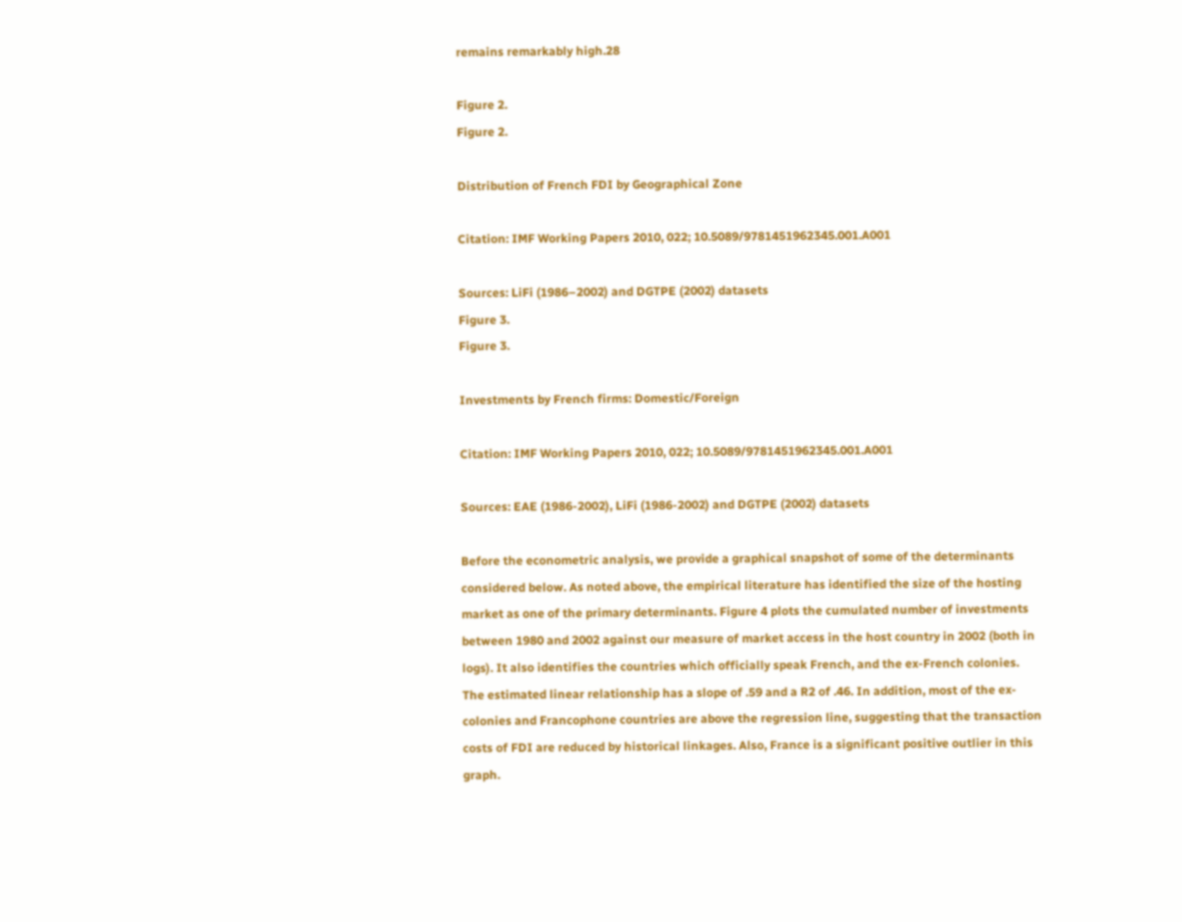remains remarkably high.28

Figure 2.
Figure 2.

Distribution of French FDI by Geographical Zone

Citation: IMF Working Papers 2010, 022; 10.5089/9781451962345.001.A001

Sources: LiFi (1986–2002) and DGTPE (2002) datasets
Figure 3.
Figure 3.

Investments by French firms: Domestic/Foreign

Citation: IMF Working Papers 2010, 022; 10.5089/9781451962345.001.A001

Sources: EAE (1986-2002), LiFi (1986-2002) and DGTPE (2002) datasets

Before the econometric analysis, we provide a graphical snapshot of some of the determinants considered below. As noted above, the empirical literature has identified the size of the hosting market as one of the primary determinants. Figure 4 plots the cumulated number of investments between 1980 and 2002 against our measure of market access in the host country in 2002 (both in logs). It also identifies the countries which officially speak French, and the ex-French colonies. The estimated linear relationship has a slope of .59 and a R2 of .46. In addition, most of the ex-colonies and Francophone countries are above the regression line, suggesting that the transaction costs of FDI are reduced by historical linkages. Also, France is a significant positive outlier in this graph.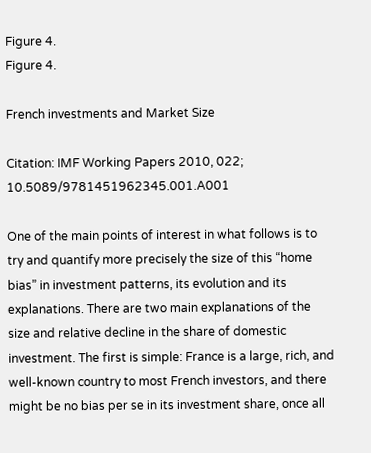Figure 4.
Figure 4.

French investments and Market Size

Citation: IMF Working Papers 2010, 022; 10.5089/9781451962345.001.A001

One of the main points of interest in what follows is to try and quantify more precisely the size of this “home bias” in investment patterns, its evolution and its explanations. There are two main explanations of the size and relative decline in the share of domestic investment. The first is simple: France is a large, rich, and well-known country to most French investors, and there might be no bias per se in its investment share, once all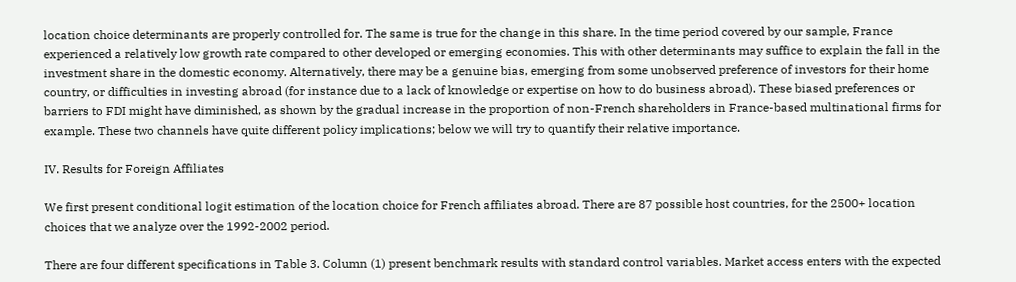location choice determinants are properly controlled for. The same is true for the change in this share. In the time period covered by our sample, France experienced a relatively low growth rate compared to other developed or emerging economies. This with other determinants may suffice to explain the fall in the investment share in the domestic economy. Alternatively, there may be a genuine bias, emerging from some unobserved preference of investors for their home country, or difficulties in investing abroad (for instance due to a lack of knowledge or expertise on how to do business abroad). These biased preferences or barriers to FDI might have diminished, as shown by the gradual increase in the proportion of non-French shareholders in France-based multinational firms for example. These two channels have quite different policy implications; below we will try to quantify their relative importance.

IV. Results for Foreign Affiliates

We first present conditional logit estimation of the location choice for French affiliates abroad. There are 87 possible host countries, for the 2500+ location choices that we analyze over the 1992-2002 period.

There are four different specifications in Table 3. Column (1) present benchmark results with standard control variables. Market access enters with the expected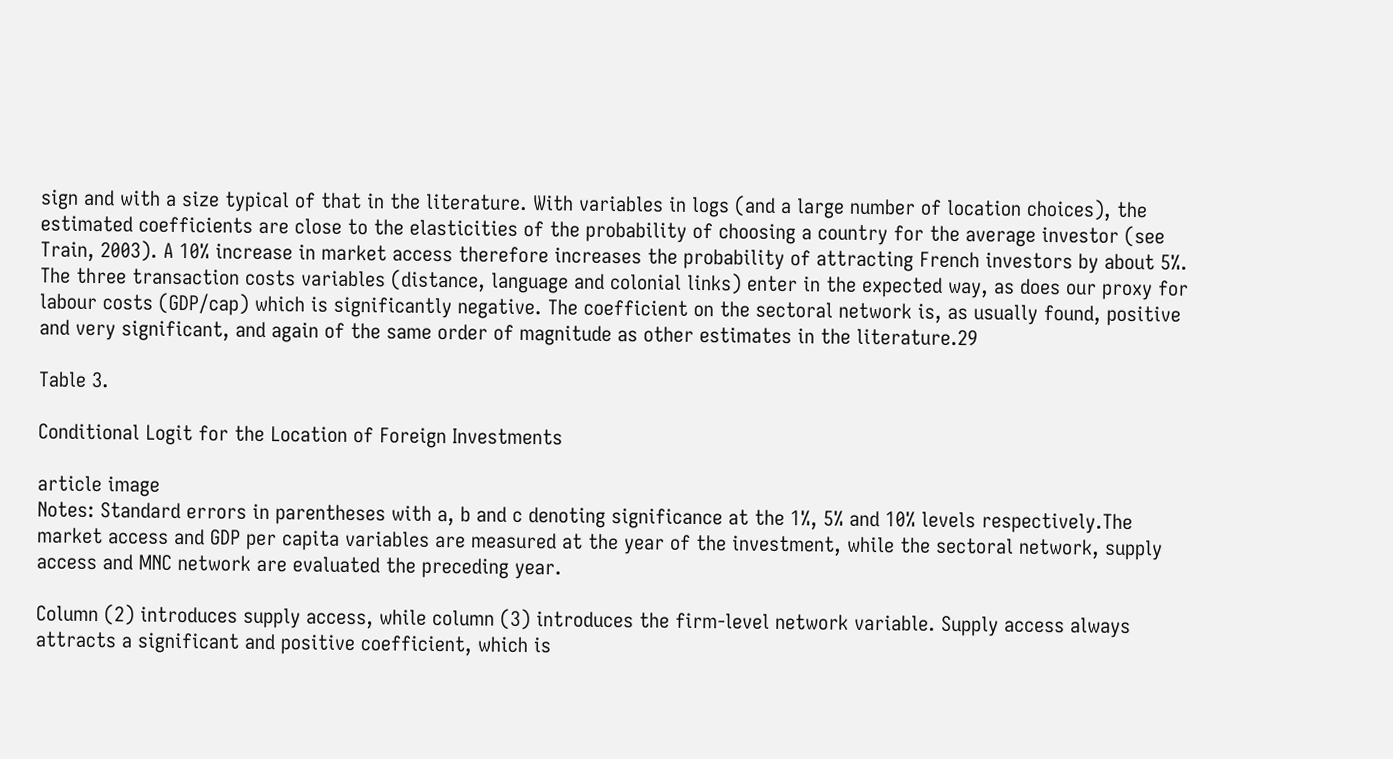sign and with a size typical of that in the literature. With variables in logs (and a large number of location choices), the estimated coefficients are close to the elasticities of the probability of choosing a country for the average investor (see Train, 2003). A 10% increase in market access therefore increases the probability of attracting French investors by about 5%. The three transaction costs variables (distance, language and colonial links) enter in the expected way, as does our proxy for labour costs (GDP/cap) which is significantly negative. The coefficient on the sectoral network is, as usually found, positive and very significant, and again of the same order of magnitude as other estimates in the literature.29

Table 3.

Conditional Logit for the Location of Foreign Investments

article image
Notes: Standard errors in parentheses with a, b and c denoting significance at the 1%, 5% and 10% levels respectively.The market access and GDP per capita variables are measured at the year of the investment, while the sectoral network, supply access and MNC network are evaluated the preceding year.

Column (2) introduces supply access, while column (3) introduces the firm-level network variable. Supply access always attracts a significant and positive coefficient, which is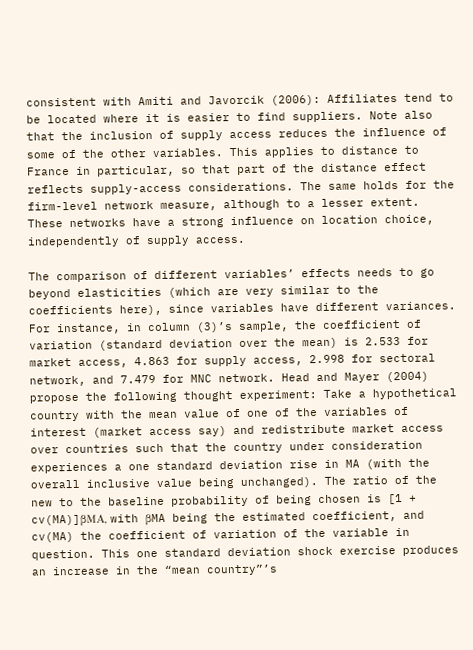consistent with Amiti and Javorcik (2006): Affiliates tend to be located where it is easier to find suppliers. Note also that the inclusion of supply access reduces the influence of some of the other variables. This applies to distance to France in particular, so that part of the distance effect reflects supply-access considerations. The same holds for the firm-level network measure, although to a lesser extent. These networks have a strong influence on location choice, independently of supply access.

The comparison of different variables’ effects needs to go beyond elasticities (which are very similar to the coefficients here), since variables have different variances. For instance, in column (3)’s sample, the coefficient of variation (standard deviation over the mean) is 2.533 for market access, 4.863 for supply access, 2.998 for sectoral network, and 7.479 for MNC network. Head and Mayer (2004) propose the following thought experiment: Take a hypothetical country with the mean value of one of the variables of interest (market access say) and redistribute market access over countries such that the country under consideration experiences a one standard deviation rise in MA (with the overall inclusive value being unchanged). The ratio of the new to the baseline probability of being chosen is [1 + cv(MA)]βMA, with βMA being the estimated coefficient, and cv(MA) the coefficient of variation of the variable in question. This one standard deviation shock exercise produces an increase in the “mean country”’s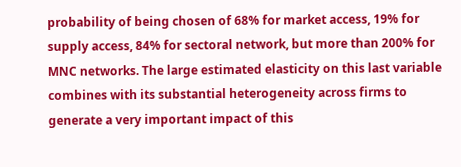probability of being chosen of 68% for market access, 19% for supply access, 84% for sectoral network, but more than 200% for MNC networks. The large estimated elasticity on this last variable combines with its substantial heterogeneity across firms to generate a very important impact of this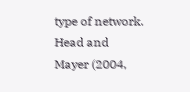type of network. Head and Mayer (2004,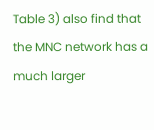Table 3) also find that the MNC network has a much larger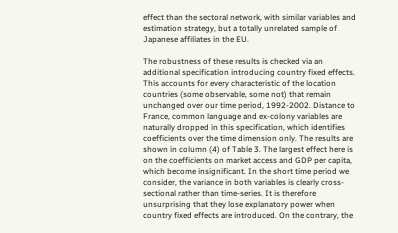effect than the sectoral network, with similar variables and estimation strategy, but a totally unrelated sample of Japanese affiliates in the EU.

The robustness of these results is checked via an additional specification introducing country fixed effects. This accounts for every characteristic of the location countries (some observable, some not) that remain unchanged over our time period, 1992-2002. Distance to France, common language and ex-colony variables are naturally dropped in this specification, which identifies coefficients over the time dimension only. The results are shown in column (4) of Table 3. The largest effect here is on the coefficients on market access and GDP per capita, which become insignificant. In the short time period we consider, the variance in both variables is clearly cross-sectional rather than time-series. It is therefore unsurprising that they lose explanatory power when country fixed effects are introduced. On the contrary, the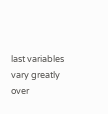last variables vary greatly over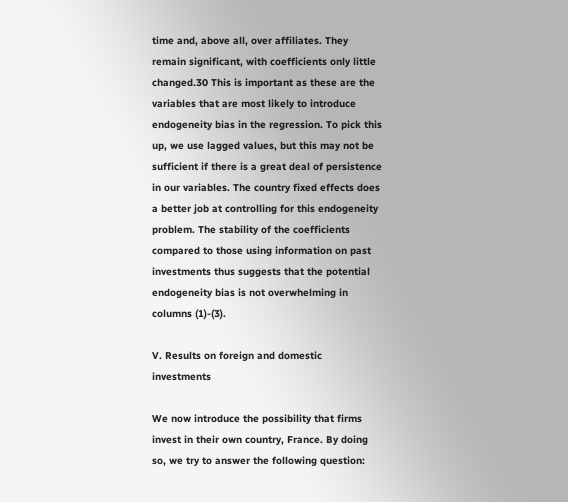time and, above all, over affiliates. They remain significant, with coefficients only little changed.30 This is important as these are the variables that are most likely to introduce endogeneity bias in the regression. To pick this up, we use lagged values, but this may not be sufficient if there is a great deal of persistence in our variables. The country fixed effects does a better job at controlling for this endogeneity problem. The stability of the coefficients compared to those using information on past investments thus suggests that the potential endogeneity bias is not overwhelming in columns (1)-(3).

V. Results on foreign and domestic investments

We now introduce the possibility that firms invest in their own country, France. By doing so, we try to answer the following question: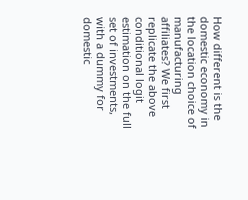How different is the domestic economy in the location choice of manufacturing affiliates? We first replicate the above conditional logit estimation on the full set of investments, with a dummy for domestic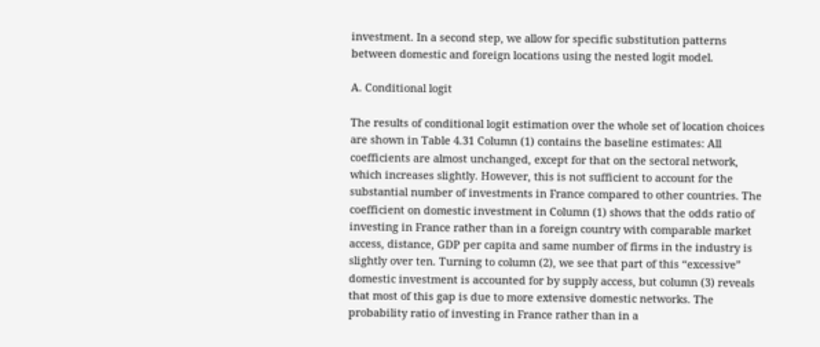investment. In a second step, we allow for specific substitution patterns between domestic and foreign locations using the nested logit model.

A. Conditional logit

The results of conditional logit estimation over the whole set of location choices are shown in Table 4.31 Column (1) contains the baseline estimates: All coefficients are almost unchanged, except for that on the sectoral network, which increases slightly. However, this is not sufficient to account for the substantial number of investments in France compared to other countries. The coefficient on domestic investment in Column (1) shows that the odds ratio of investing in France rather than in a foreign country with comparable market access, distance, GDP per capita and same number of firms in the industry is slightly over ten. Turning to column (2), we see that part of this “excessive” domestic investment is accounted for by supply access, but column (3) reveals that most of this gap is due to more extensive domestic networks. The probability ratio of investing in France rather than in a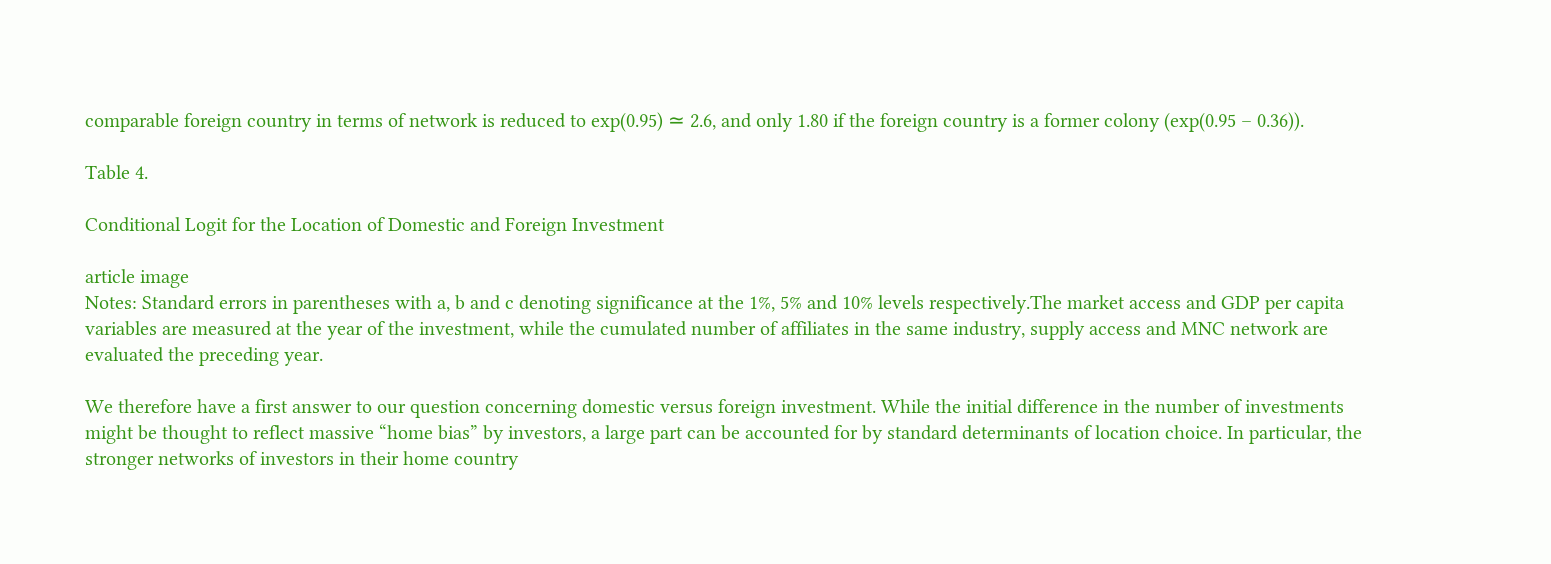comparable foreign country in terms of network is reduced to exp(0.95) ≃ 2.6, and only 1.80 if the foreign country is a former colony (exp(0.95 – 0.36)).

Table 4.

Conditional Logit for the Location of Domestic and Foreign Investment

article image
Notes: Standard errors in parentheses with a, b and c denoting significance at the 1%, 5% and 10% levels respectively.The market access and GDP per capita variables are measured at the year of the investment, while the cumulated number of affiliates in the same industry, supply access and MNC network are evaluated the preceding year.

We therefore have a first answer to our question concerning domestic versus foreign investment. While the initial difference in the number of investments might be thought to reflect massive “home bias” by investors, a large part can be accounted for by standard determinants of location choice. In particular, the stronger networks of investors in their home country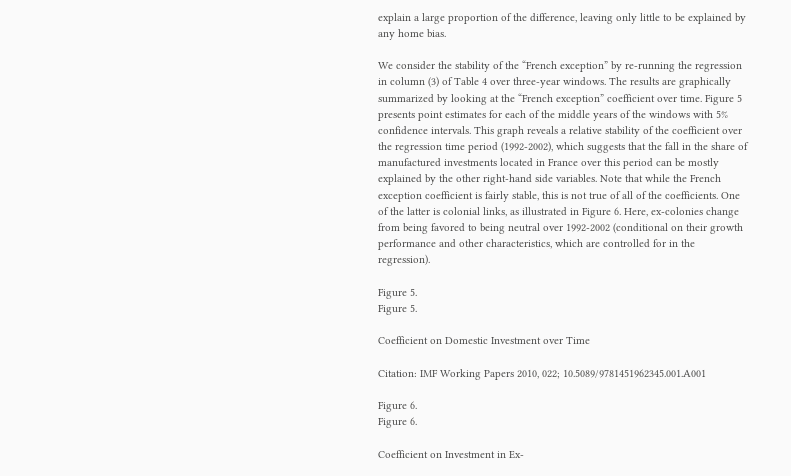explain a large proportion of the difference, leaving only little to be explained by any home bias.

We consider the stability of the “French exception” by re-running the regression in column (3) of Table 4 over three-year windows. The results are graphically summarized by looking at the “French exception” coefficient over time. Figure 5 presents point estimates for each of the middle years of the windows with 5% confidence intervals. This graph reveals a relative stability of the coefficient over the regression time period (1992-2002), which suggests that the fall in the share of manufactured investments located in France over this period can be mostly explained by the other right-hand side variables. Note that while the French exception coefficient is fairly stable, this is not true of all of the coefficients. One of the latter is colonial links, as illustrated in Figure 6. Here, ex-colonies change from being favored to being neutral over 1992-2002 (conditional on their growth performance and other characteristics, which are controlled for in the regression).

Figure 5.
Figure 5.

Coefficient on Domestic Investment over Time

Citation: IMF Working Papers 2010, 022; 10.5089/9781451962345.001.A001

Figure 6.
Figure 6.

Coefficient on Investment in Ex-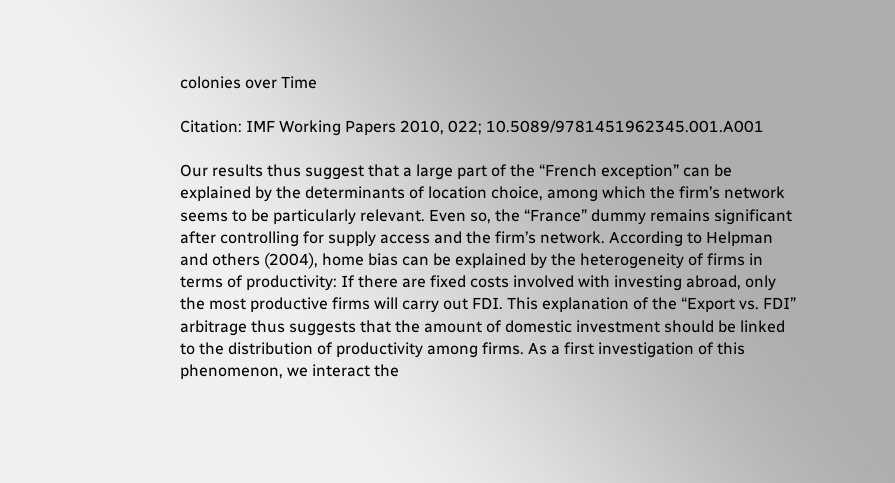colonies over Time

Citation: IMF Working Papers 2010, 022; 10.5089/9781451962345.001.A001

Our results thus suggest that a large part of the “French exception” can be explained by the determinants of location choice, among which the firm’s network seems to be particularly relevant. Even so, the “France” dummy remains significant after controlling for supply access and the firm’s network. According to Helpman and others (2004), home bias can be explained by the heterogeneity of firms in terms of productivity: If there are fixed costs involved with investing abroad, only the most productive firms will carry out FDI. This explanation of the “Export vs. FDI” arbitrage thus suggests that the amount of domestic investment should be linked to the distribution of productivity among firms. As a first investigation of this phenomenon, we interact the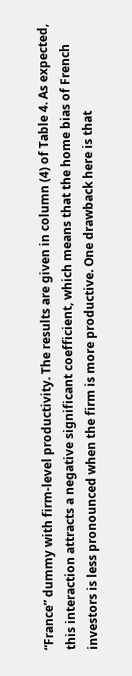“France” dummy with firm-level productivity. The results are given in column (4) of Table 4. As expected, this interaction attracts a negative significant coefficient, which means that the home bias of French investors is less pronounced when the firm is more productive. One drawback here is that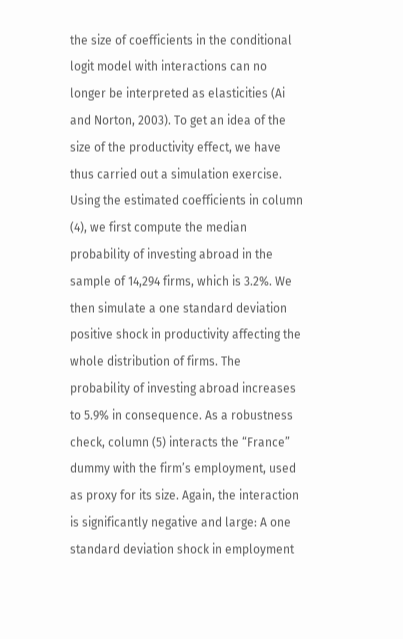the size of coefficients in the conditional logit model with interactions can no longer be interpreted as elasticities (Ai and Norton, 2003). To get an idea of the size of the productivity effect, we have thus carried out a simulation exercise. Using the estimated coefficients in column (4), we first compute the median probability of investing abroad in the sample of 14,294 firms, which is 3.2%. We then simulate a one standard deviation positive shock in productivity affecting the whole distribution of firms. The probability of investing abroad increases to 5.9% in consequence. As a robustness check, column (5) interacts the “France” dummy with the firm’s employment, used as proxy for its size. Again, the interaction is significantly negative and large: A one standard deviation shock in employment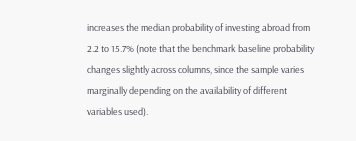increases the median probability of investing abroad from 2.2 to 15.7% (note that the benchmark baseline probability changes slightly across columns, since the sample varies marginally depending on the availability of different variables used).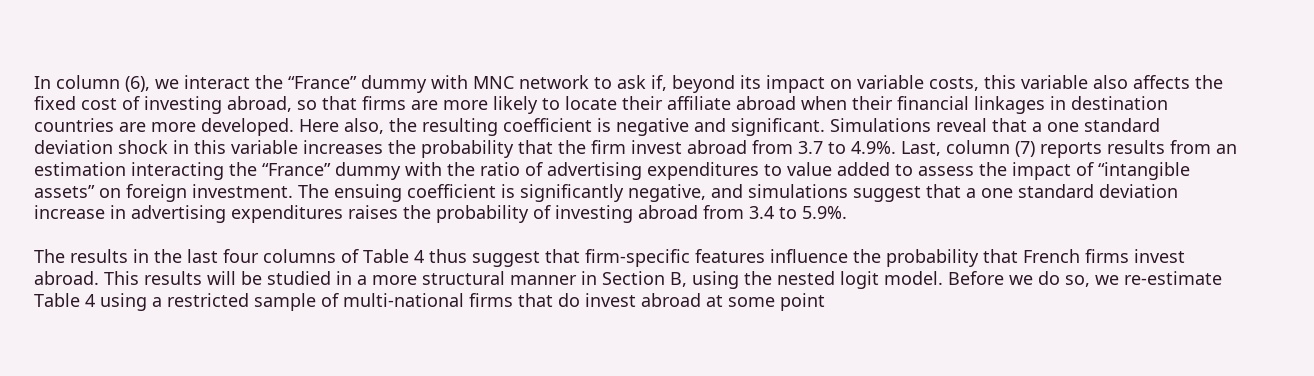In column (6), we interact the “France” dummy with MNC network to ask if, beyond its impact on variable costs, this variable also affects the fixed cost of investing abroad, so that firms are more likely to locate their affiliate abroad when their financial linkages in destination countries are more developed. Here also, the resulting coefficient is negative and significant. Simulations reveal that a one standard deviation shock in this variable increases the probability that the firm invest abroad from 3.7 to 4.9%. Last, column (7) reports results from an estimation interacting the “France” dummy with the ratio of advertising expenditures to value added to assess the impact of “intangible assets” on foreign investment. The ensuing coefficient is significantly negative, and simulations suggest that a one standard deviation increase in advertising expenditures raises the probability of investing abroad from 3.4 to 5.9%.

The results in the last four columns of Table 4 thus suggest that firm-specific features influence the probability that French firms invest abroad. This results will be studied in a more structural manner in Section B, using the nested logit model. Before we do so, we re-estimate Table 4 using a restricted sample of multi-national firms that do invest abroad at some point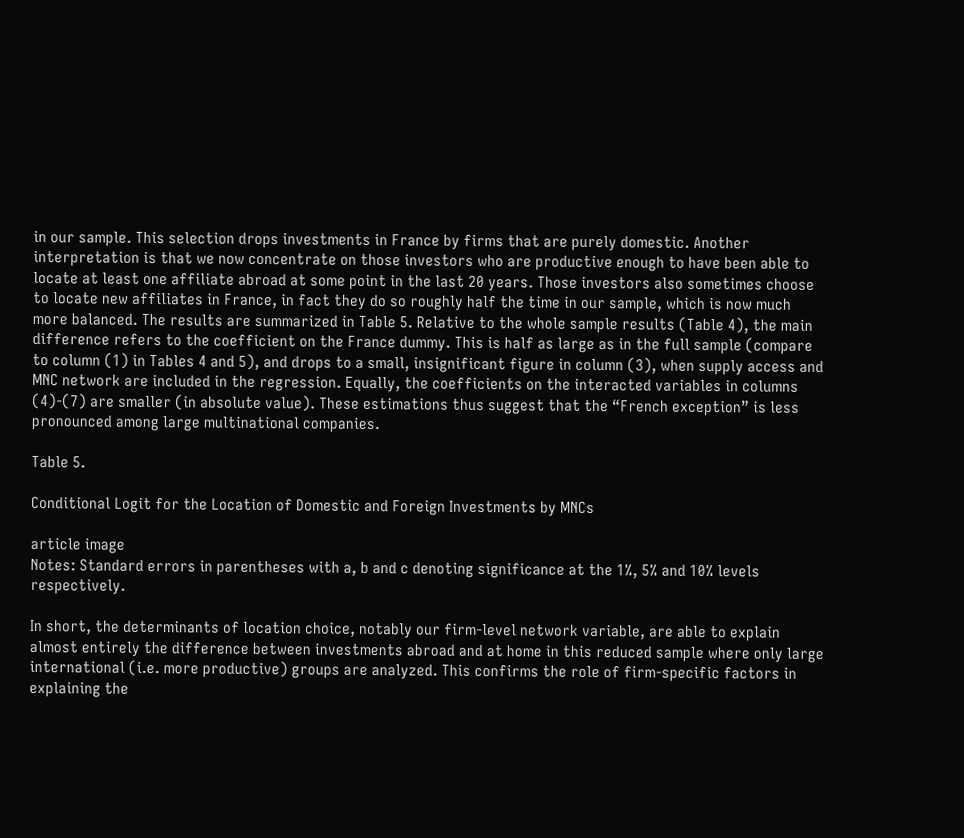in our sample. This selection drops investments in France by firms that are purely domestic. Another interpretation is that we now concentrate on those investors who are productive enough to have been able to locate at least one affiliate abroad at some point in the last 20 years. Those investors also sometimes choose to locate new affiliates in France, in fact they do so roughly half the time in our sample, which is now much more balanced. The results are summarized in Table 5. Relative to the whole sample results (Table 4), the main difference refers to the coefficient on the France dummy. This is half as large as in the full sample (compare to column (1) in Tables 4 and 5), and drops to a small, insignificant figure in column (3), when supply access and MNC network are included in the regression. Equally, the coefficients on the interacted variables in columns (4)-(7) are smaller (in absolute value). These estimations thus suggest that the “French exception” is less pronounced among large multinational companies.

Table 5.

Conditional Logit for the Location of Domestic and Foreign Investments by MNCs

article image
Notes: Standard errors in parentheses with a, b and c denoting significance at the 1%, 5% and 10% levels respectively.

In short, the determinants of location choice, notably our firm-level network variable, are able to explain almost entirely the difference between investments abroad and at home in this reduced sample where only large international (i.e. more productive) groups are analyzed. This confirms the role of firm-specific factors in explaining the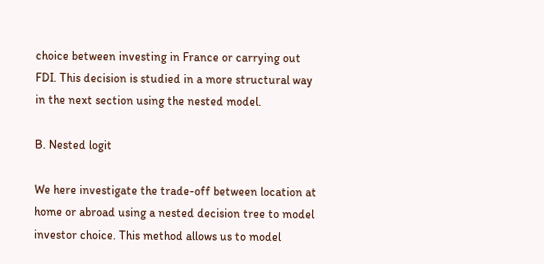choice between investing in France or carrying out FDI. This decision is studied in a more structural way in the next section using the nested model.

B. Nested logit

We here investigate the trade-off between location at home or abroad using a nested decision tree to model investor choice. This method allows us to model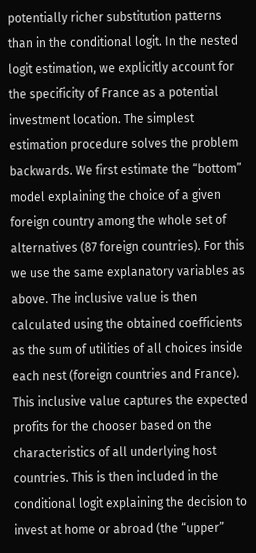potentially richer substitution patterns than in the conditional logit. In the nested logit estimation, we explicitly account for the specificity of France as a potential investment location. The simplest estimation procedure solves the problem backwards. We first estimate the “bottom” model explaining the choice of a given foreign country among the whole set of alternatives (87 foreign countries). For this we use the same explanatory variables as above. The inclusive value is then calculated using the obtained coefficients as the sum of utilities of all choices inside each nest (foreign countries and France). This inclusive value captures the expected profits for the chooser based on the characteristics of all underlying host countries. This is then included in the conditional logit explaining the decision to invest at home or abroad (the “upper”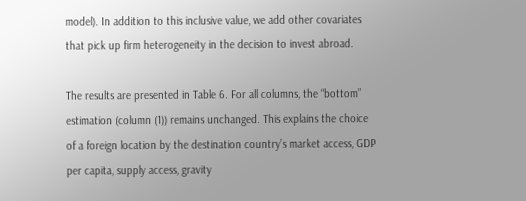model). In addition to this inclusive value, we add other covariates that pick up firm heterogeneity in the decision to invest abroad.

The results are presented in Table 6. For all columns, the “bottom” estimation (column (1)) remains unchanged. This explains the choice of a foreign location by the destination country’s market access, GDP per capita, supply access, gravity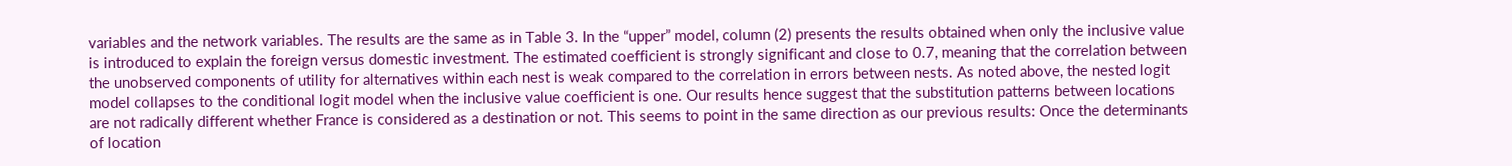variables and the network variables. The results are the same as in Table 3. In the “upper” model, column (2) presents the results obtained when only the inclusive value is introduced to explain the foreign versus domestic investment. The estimated coefficient is strongly significant and close to 0.7, meaning that the correlation between the unobserved components of utility for alternatives within each nest is weak compared to the correlation in errors between nests. As noted above, the nested logit model collapses to the conditional logit model when the inclusive value coefficient is one. Our results hence suggest that the substitution patterns between locations are not radically different whether France is considered as a destination or not. This seems to point in the same direction as our previous results: Once the determinants of location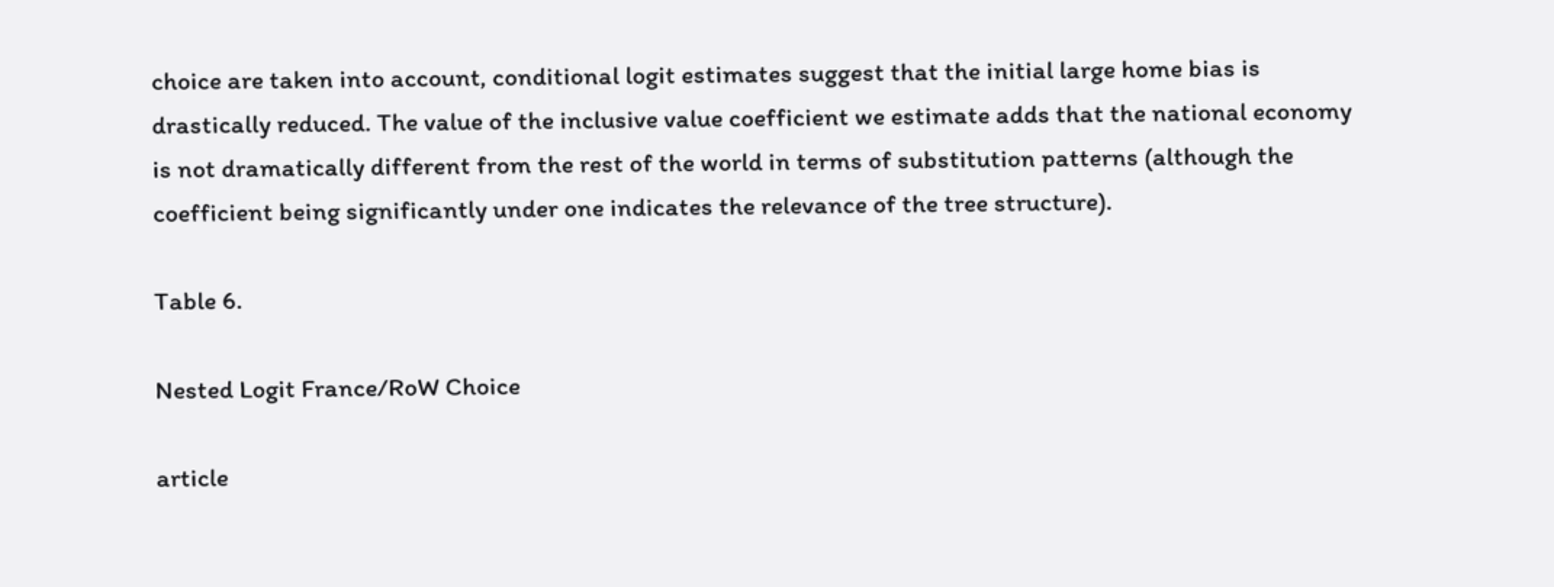choice are taken into account, conditional logit estimates suggest that the initial large home bias is drastically reduced. The value of the inclusive value coefficient we estimate adds that the national economy is not dramatically different from the rest of the world in terms of substitution patterns (although the coefficient being significantly under one indicates the relevance of the tree structure).

Table 6.

Nested Logit France/RoW Choice

article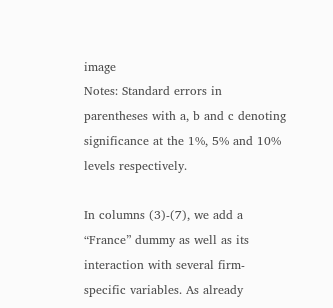image
Notes: Standard errors in parentheses with a, b and c denoting significance at the 1%, 5% and 10% levels respectively.

In columns (3)-(7), we add a “France” dummy as well as its interaction with several firm-specific variables. As already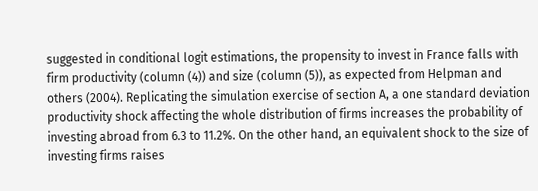suggested in conditional logit estimations, the propensity to invest in France falls with firm productivity (column (4)) and size (column (5)), as expected from Helpman and others (2004). Replicating the simulation exercise of section A, a one standard deviation productivity shock affecting the whole distribution of firms increases the probability of investing abroad from 6.3 to 11.2%. On the other hand, an equivalent shock to the size of investing firms raises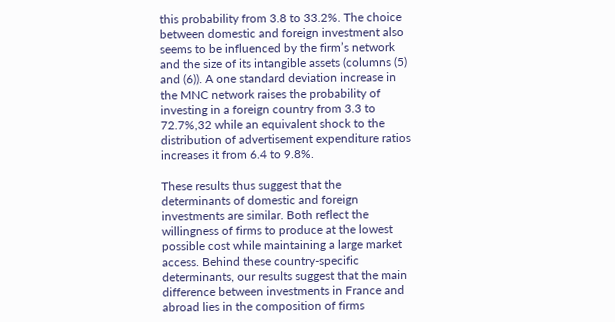this probability from 3.8 to 33.2%. The choice between domestic and foreign investment also seems to be influenced by the firm’s network and the size of its intangible assets (columns (5) and (6)). A one standard deviation increase in the MNC network raises the probability of investing in a foreign country from 3.3 to 72.7%,32 while an equivalent shock to the distribution of advertisement expenditure ratios increases it from 6.4 to 9.8%.

These results thus suggest that the determinants of domestic and foreign investments are similar. Both reflect the willingness of firms to produce at the lowest possible cost while maintaining a large market access. Behind these country-specific determinants, our results suggest that the main difference between investments in France and abroad lies in the composition of firms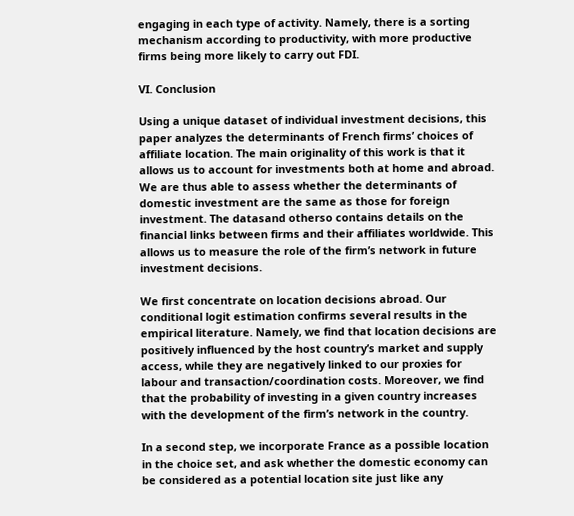engaging in each type of activity. Namely, there is a sorting mechanism according to productivity, with more productive firms being more likely to carry out FDI.

VI. Conclusion

Using a unique dataset of individual investment decisions, this paper analyzes the determinants of French firms’ choices of affiliate location. The main originality of this work is that it allows us to account for investments both at home and abroad. We are thus able to assess whether the determinants of domestic investment are the same as those for foreign investment. The datasand otherso contains details on the financial links between firms and their affiliates worldwide. This allows us to measure the role of the firm’s network in future investment decisions.

We first concentrate on location decisions abroad. Our conditional logit estimation confirms several results in the empirical literature. Namely, we find that location decisions are positively influenced by the host country’s market and supply access, while they are negatively linked to our proxies for labour and transaction/coordination costs. Moreover, we find that the probability of investing in a given country increases with the development of the firm’s network in the country.

In a second step, we incorporate France as a possible location in the choice set, and ask whether the domestic economy can be considered as a potential location site just like any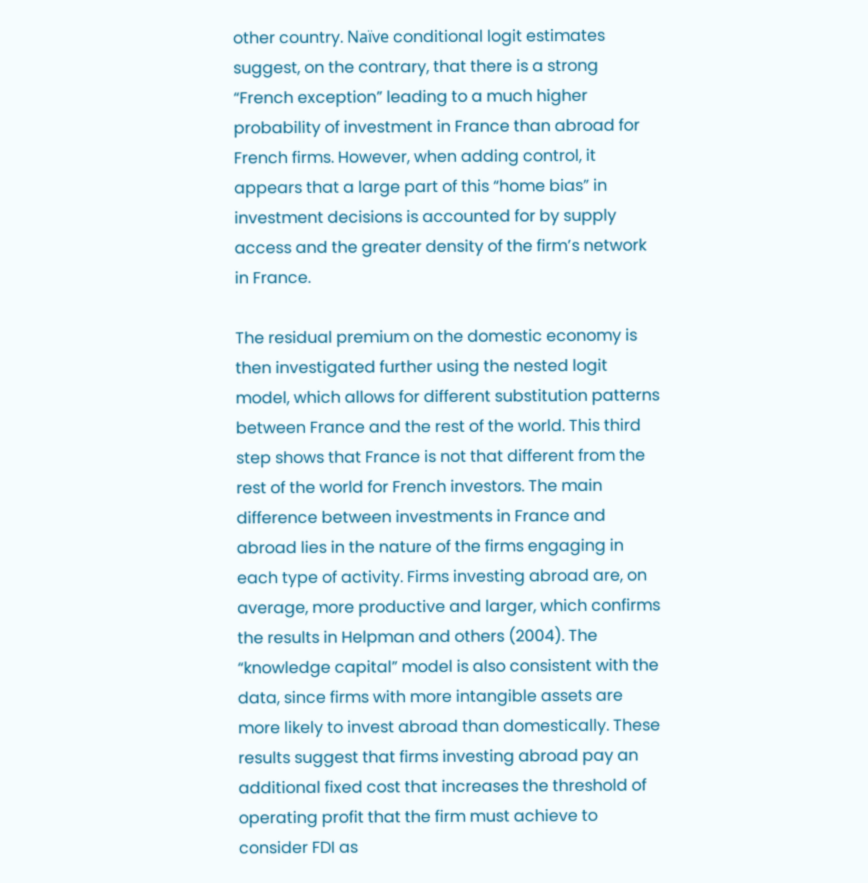other country. Naïve conditional logit estimates suggest, on the contrary, that there is a strong “French exception” leading to a much higher probability of investment in France than abroad for French firms. However, when adding control, it appears that a large part of this “home bias” in investment decisions is accounted for by supply access and the greater density of the firm’s network in France.

The residual premium on the domestic economy is then investigated further using the nested logit model, which allows for different substitution patterns between France and the rest of the world. This third step shows that France is not that different from the rest of the world for French investors. The main difference between investments in France and abroad lies in the nature of the firms engaging in each type of activity. Firms investing abroad are, on average, more productive and larger, which confirms the results in Helpman and others (2004). The “knowledge capital” model is also consistent with the data, since firms with more intangible assets are more likely to invest abroad than domestically. These results suggest that firms investing abroad pay an additional fixed cost that increases the threshold of operating profit that the firm must achieve to consider FDI as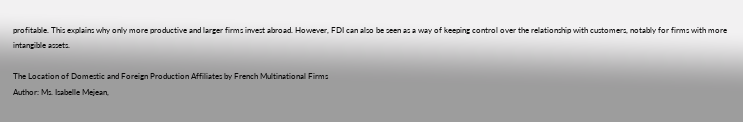profitable. This explains why only more productive and larger firms invest abroad. However, FDI can also be seen as a way of keeping control over the relationship with customers, notably for firms with more intangible assets.

The Location of Domestic and Foreign Production Affiliates by French Multinational Firms
Author: Ms. Isabelle Mejean,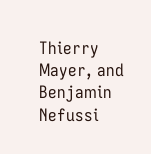Thierry Mayer, and Benjamin Nefussi